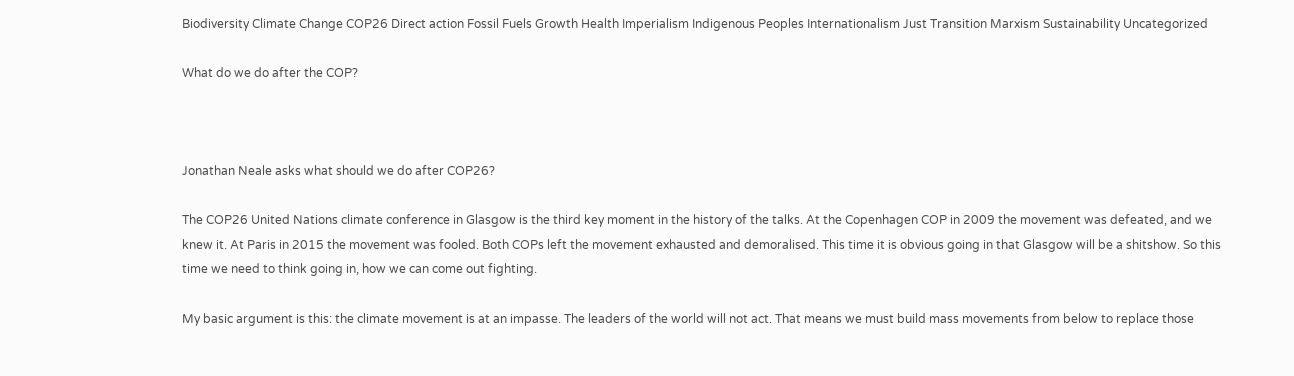Biodiversity Climate Change COP26 Direct action Fossil Fuels Growth Health Imperialism Indigenous Peoples Internationalism Just Transition Marxism Sustainability Uncategorized

What do we do after the COP?



Jonathan Neale asks what should we do after COP26?

The COP26 United Nations climate conference in Glasgow is the third key moment in the history of the talks. At the Copenhagen COP in 2009 the movement was defeated, and we knew it. At Paris in 2015 the movement was fooled. Both COPs left the movement exhausted and demoralised. This time it is obvious going in that Glasgow will be a shitshow. So this time we need to think going in, how we can come out fighting.

My basic argument is this: the climate movement is at an impasse. The leaders of the world will not act. That means we must build mass movements from below to replace those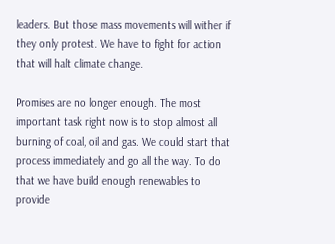leaders. But those mass movements will wither if they only protest. We have to fight for action that will halt climate change.

Promises are no longer enough. The most important task right now is to stop almost all burning of coal, oil and gas. We could start that process immediately and go all the way. To do that we have build enough renewables to provide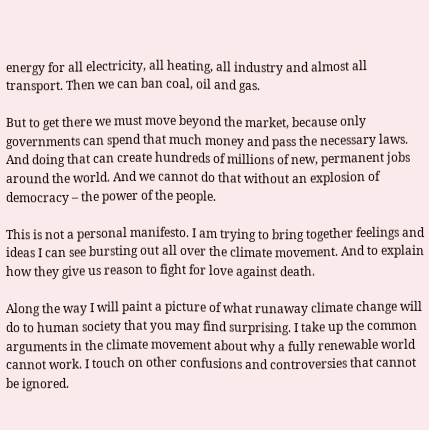energy for all electricity, all heating, all industry and almost all transport. Then we can ban coal, oil and gas.

But to get there we must move beyond the market, because only governments can spend that much money and pass the necessary laws. And doing that can create hundreds of millions of new, permanent jobs around the world. And we cannot do that without an explosion of democracy – the power of the people.

This is not a personal manifesto. I am trying to bring together feelings and ideas I can see bursting out all over the climate movement. And to explain how they give us reason to fight for love against death.

Along the way I will paint a picture of what runaway climate change will do to human society that you may find surprising. I take up the common arguments in the climate movement about why a fully renewable world cannot work. I touch on other confusions and controversies that cannot be ignored.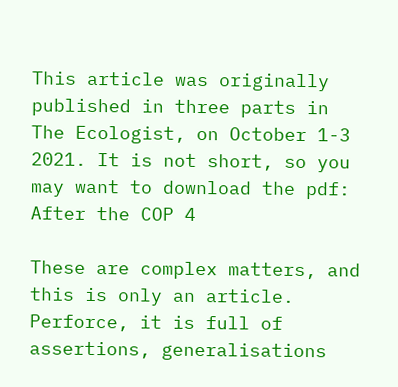This article was originally published in three parts in The Ecologist, on October 1-3 2021. It is not short, so you may want to download the pdf: After the COP 4

These are complex matters, and this is only an article. Perforce, it is full of assertions, generalisations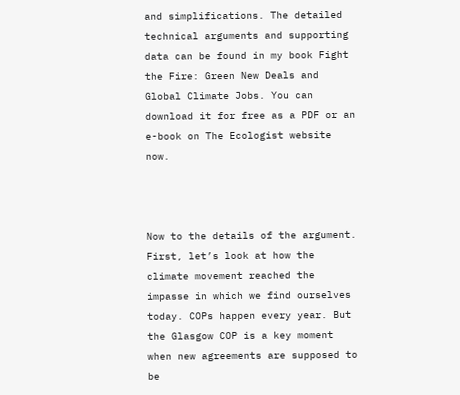and simplifications. The detailed technical arguments and supporting data can be found in my book Fight the Fire: Green New Deals and Global Climate Jobs. You can download it for free as a PDF or an e-book on The Ecologist website now.



Now to the details of the argument. First, let’s look at how the climate movement reached the impasse in which we find ourselves today. COPs happen every year. But the Glasgow COP is a key moment when new agreements are supposed to be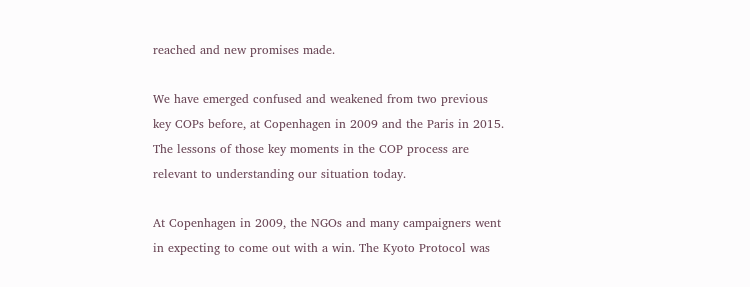reached and new promises made.

We have emerged confused and weakened from two previous key COPs before, at Copenhagen in 2009 and the Paris in 2015. The lessons of those key moments in the COP process are relevant to understanding our situation today.

At Copenhagen in 2009, the NGOs and many campaigners went in expecting to come out with a win. The Kyoto Protocol was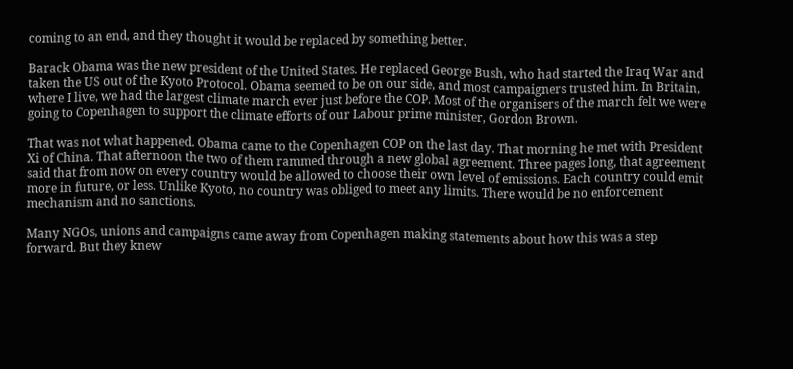coming to an end, and they thought it would be replaced by something better.

Barack Obama was the new president of the United States. He replaced George Bush, who had started the Iraq War and taken the US out of the Kyoto Protocol. Obama seemed to be on our side, and most campaigners trusted him. In Britain, where I live, we had the largest climate march ever just before the COP. Most of the organisers of the march felt we were going to Copenhagen to support the climate efforts of our Labour prime minister, Gordon Brown.

That was not what happened. Obama came to the Copenhagen COP on the last day. That morning he met with President Xi of China. That afternoon the two of them rammed through a new global agreement. Three pages long, that agreement said that from now on every country would be allowed to choose their own level of emissions. Each country could emit more in future, or less. Unlike Kyoto, no country was obliged to meet any limits. There would be no enforcement mechanism and no sanctions.

Many NGOs, unions and campaigns came away from Copenhagen making statements about how this was a step forward. But they knew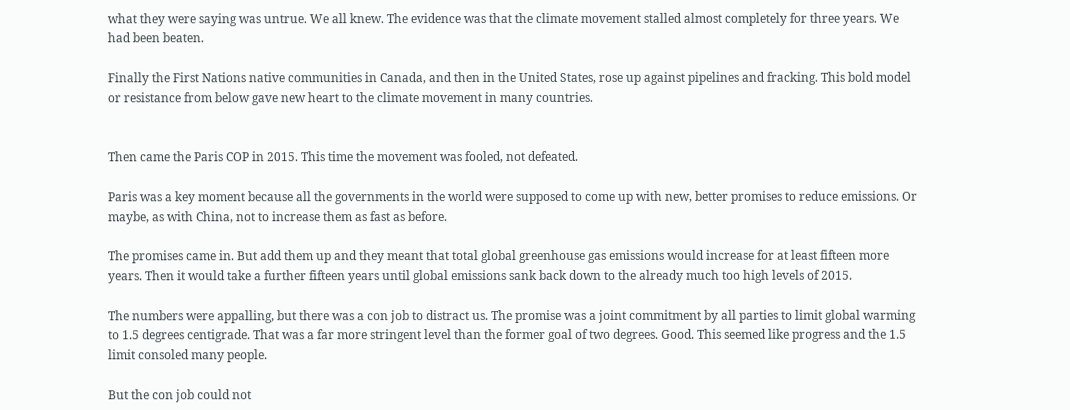what they were saying was untrue. We all knew. The evidence was that the climate movement stalled almost completely for three years. We had been beaten.

Finally the First Nations native communities in Canada, and then in the United States, rose up against pipelines and fracking. This bold model or resistance from below gave new heart to the climate movement in many countries.


Then came the Paris COP in 2015. This time the movement was fooled, not defeated.

Paris was a key moment because all the governments in the world were supposed to come up with new, better promises to reduce emissions. Or maybe, as with China, not to increase them as fast as before.

The promises came in. But add them up and they meant that total global greenhouse gas emissions would increase for at least fifteen more years. Then it would take a further fifteen years until global emissions sank back down to the already much too high levels of 2015.

The numbers were appalling, but there was a con job to distract us. The promise was a joint commitment by all parties to limit global warming to 1.5 degrees centigrade. That was a far more stringent level than the former goal of two degrees. Good. This seemed like progress and the 1.5 limit consoled many people.

But the con job could not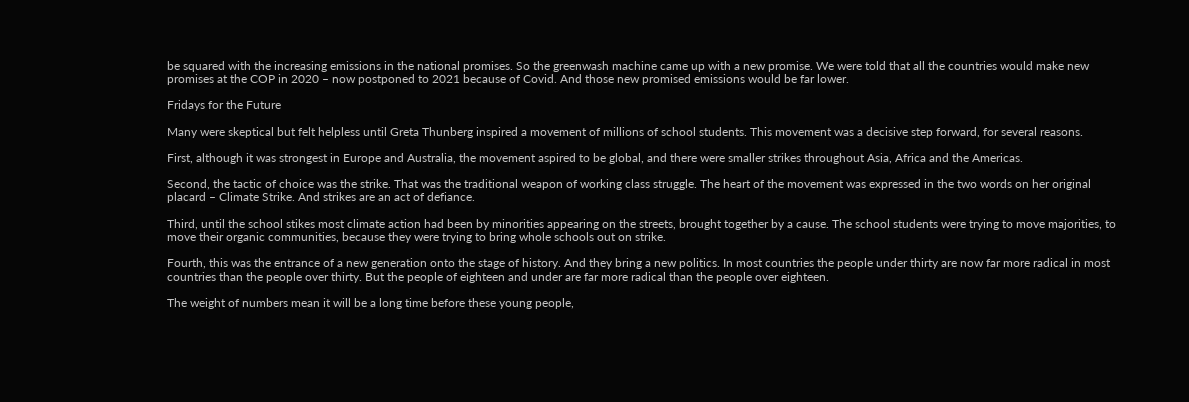be squared with the increasing emissions in the national promises. So the greenwash machine came up with a new promise. We were told that all the countries would make new promises at the COP in 2020 – now postponed to 2021 because of Covid. And those new promised emissions would be far lower.

Fridays for the Future

Many were skeptical but felt helpless until Greta Thunberg inspired a movement of millions of school students. This movement was a decisive step forward, for several reasons.

First, although it was strongest in Europe and Australia, the movement aspired to be global, and there were smaller strikes throughout Asia, Africa and the Americas.

Second, the tactic of choice was the strike. That was the traditional weapon of working class struggle. The heart of the movement was expressed in the two words on her original placard – Climate Strike. And strikes are an act of defiance.

Third, until the school stikes most climate action had been by minorities appearing on the streets, brought together by a cause. The school students were trying to move majorities, to move their organic communities, because they were trying to bring whole schools out on strike.

Fourth, this was the entrance of a new generation onto the stage of history. And they bring a new politics. In most countries the people under thirty are now far more radical in most countries than the people over thirty. But the people of eighteen and under are far more radical than the people over eighteen.

The weight of numbers mean it will be a long time before these young people,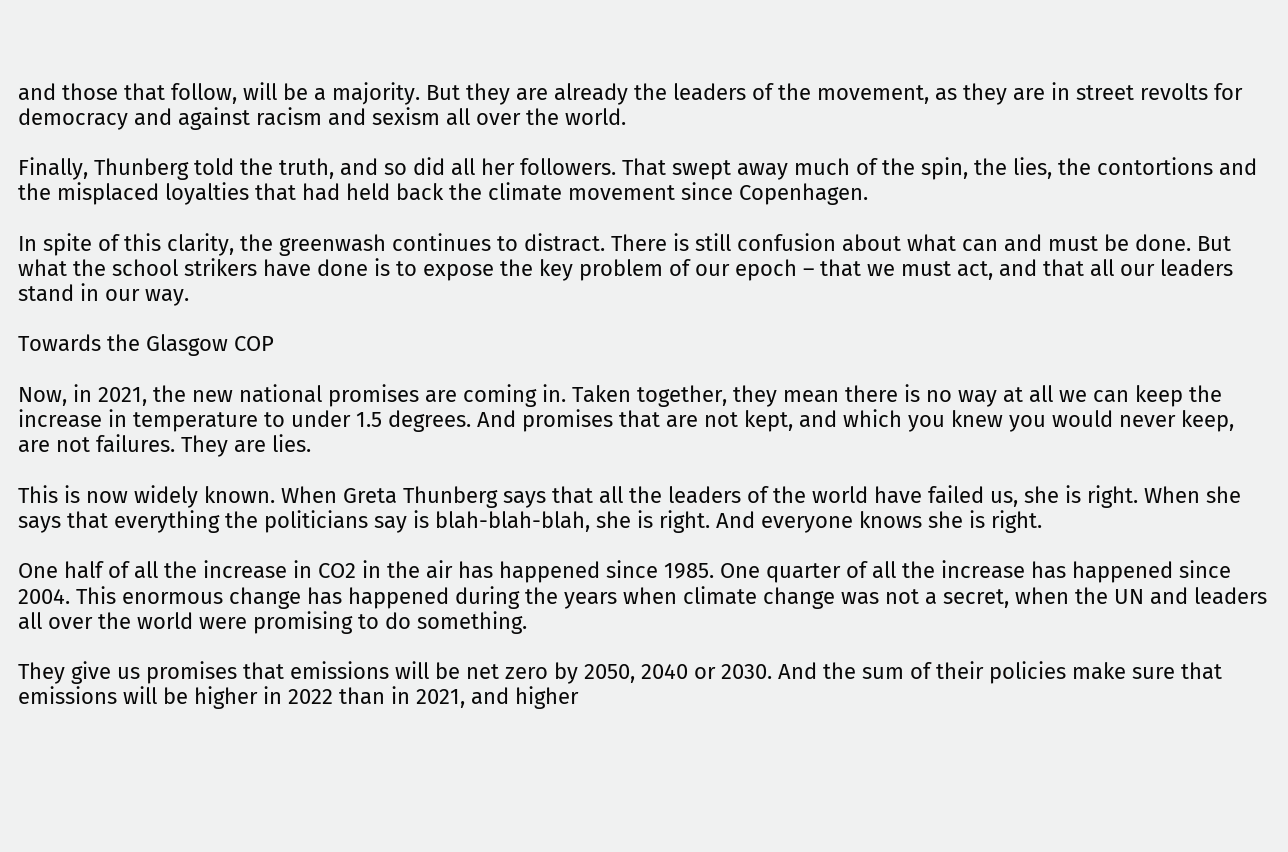and those that follow, will be a majority. But they are already the leaders of the movement, as they are in street revolts for democracy and against racism and sexism all over the world.

Finally, Thunberg told the truth, and so did all her followers. That swept away much of the spin, the lies, the contortions and the misplaced loyalties that had held back the climate movement since Copenhagen.

In spite of this clarity, the greenwash continues to distract. There is still confusion about what can and must be done. But what the school strikers have done is to expose the key problem of our epoch – that we must act, and that all our leaders stand in our way.

Towards the Glasgow COP

Now, in 2021, the new national promises are coming in. Taken together, they mean there is no way at all we can keep the increase in temperature to under 1.5 degrees. And promises that are not kept, and which you knew you would never keep, are not failures. They are lies.

This is now widely known. When Greta Thunberg says that all the leaders of the world have failed us, she is right. When she says that everything the politicians say is blah-blah-blah, she is right. And everyone knows she is right.

One half of all the increase in CO2 in the air has happened since 1985. One quarter of all the increase has happened since 2004. This enormous change has happened during the years when climate change was not a secret, when the UN and leaders all over the world were promising to do something.

They give us promises that emissions will be net zero by 2050, 2040 or 2030. And the sum of their policies make sure that emissions will be higher in 2022 than in 2021, and higher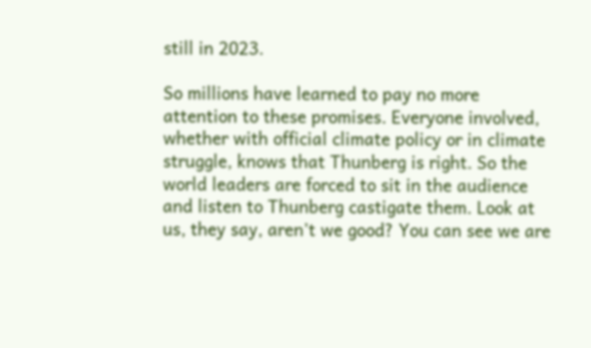still in 2023.

So millions have learned to pay no more attention to these promises. Everyone involved, whether with official climate policy or in climate struggle, knows that Thunberg is right. So the world leaders are forced to sit in the audience and listen to Thunberg castigate them. Look at us, they say, aren’t we good? You can see we are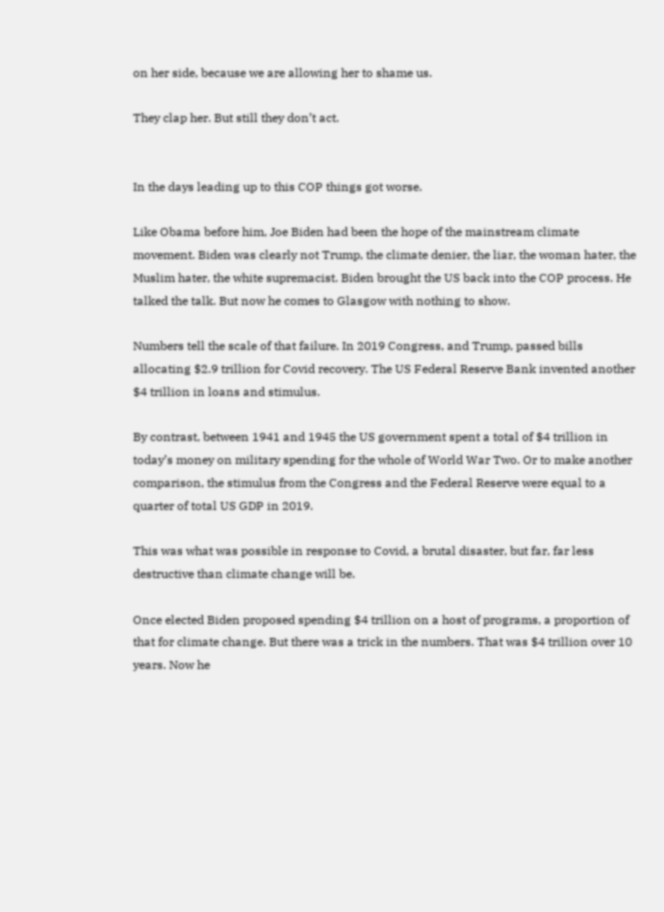on her side, because we are allowing her to shame us.

They clap her. But still they don’t act.


In the days leading up to this COP things got worse.

Like Obama before him, Joe Biden had been the hope of the mainstream climate movement. Biden was clearly not Trump, the climate denier, the liar, the woman hater, the Muslim hater, the white supremacist. Biden brought the US back into the COP process. He talked the talk. But now he comes to Glasgow with nothing to show.

Numbers tell the scale of that failure. In 2019 Congress, and Trump, passed bills allocating $2.9 trillion for Covid recovery. The US Federal Reserve Bank invented another $4 trillion in loans and stimulus.

By contrast, between 1941 and 1945 the US government spent a total of $4 trillion in today’s money on military spending for the whole of World War Two. Or to make another comparison, the stimulus from the Congress and the Federal Reserve were equal to a quarter of total US GDP in 2019.

This was what was possible in response to Covid, a brutal disaster, but far, far less destructive than climate change will be.

Once elected Biden proposed spending $4 trillion on a host of programs, a proportion of that for climate change. But there was a trick in the numbers. That was $4 trillion over 10 years. Now he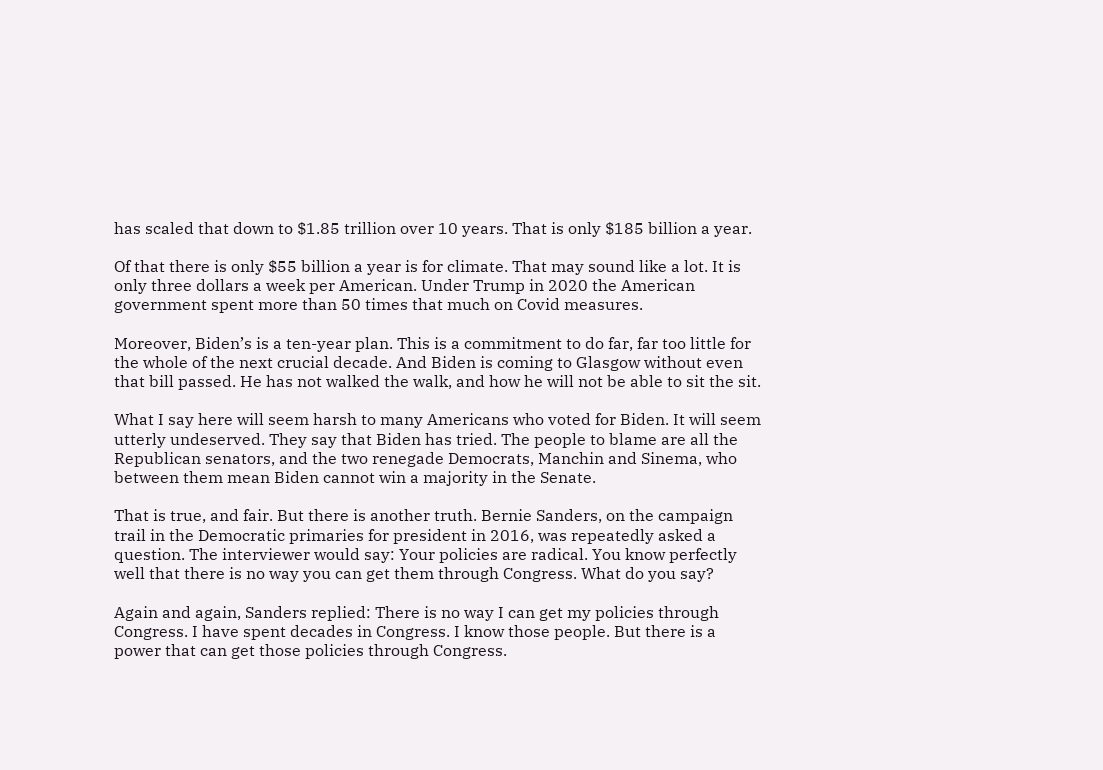has scaled that down to $1.85 trillion over 10 years. That is only $185 billion a year.

Of that there is only $55 billion a year is for climate. That may sound like a lot. It is only three dollars a week per American. Under Trump in 2020 the American government spent more than 50 times that much on Covid measures.

Moreover, Biden’s is a ten-year plan. This is a commitment to do far, far too little for the whole of the next crucial decade. And Biden is coming to Glasgow without even that bill passed. He has not walked the walk, and how he will not be able to sit the sit.

What I say here will seem harsh to many Americans who voted for Biden. It will seem utterly undeserved. They say that Biden has tried. The people to blame are all the Republican senators, and the two renegade Democrats, Manchin and Sinema, who between them mean Biden cannot win a majority in the Senate.

That is true, and fair. But there is another truth. Bernie Sanders, on the campaign trail in the Democratic primaries for president in 2016, was repeatedly asked a question. The interviewer would say: Your policies are radical. You know perfectly well that there is no way you can get them through Congress. What do you say?

Again and again, Sanders replied: There is no way I can get my policies through Congress. I have spent decades in Congress. I know those people. But there is a power that can get those policies through Congress.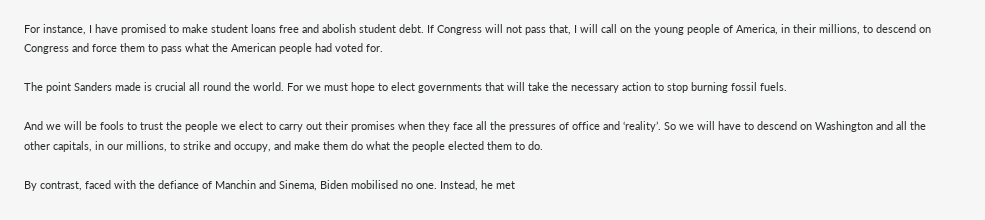For instance, I have promised to make student loans free and abolish student debt. If Congress will not pass that, I will call on the young people of America, in their millions, to descend on Congress and force them to pass what the American people had voted for.

The point Sanders made is crucial all round the world. For we must hope to elect governments that will take the necessary action to stop burning fossil fuels.

And we will be fools to trust the people we elect to carry out their promises when they face all the pressures of office and ‘reality’. So we will have to descend on Washington and all the other capitals, in our millions, to strike and occupy, and make them do what the people elected them to do.

By contrast, faced with the defiance of Manchin and Sinema, Biden mobilised no one. Instead, he met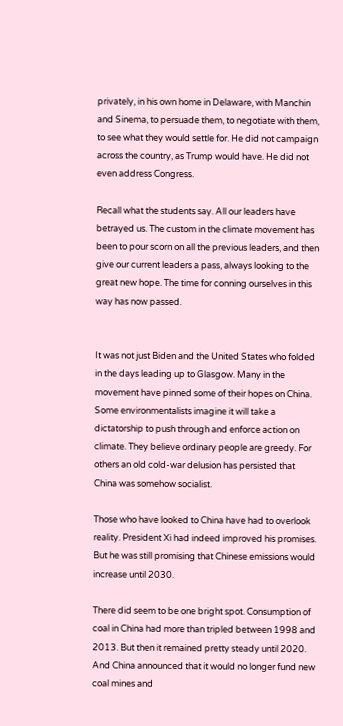privately, in his own home in Delaware, with Manchin and Sinema, to persuade them, to negotiate with them, to see what they would settle for. He did not campaign across the country, as Trump would have. He did not even address Congress.

Recall what the students say. All our leaders have betrayed us. The custom in the climate movement has been to pour scorn on all the previous leaders, and then give our current leaders a pass, always looking to the great new hope. The time for conning ourselves in this way has now passed.


It was not just Biden and the United States who folded in the days leading up to Glasgow. Many in the movement have pinned some of their hopes on China. Some environmentalists imagine it will take a dictatorship to push through and enforce action on climate. They believe ordinary people are greedy. For others an old cold-war delusion has persisted that China was somehow socialist.

Those who have looked to China have had to overlook reality. President Xi had indeed improved his promises. But he was still promising that Chinese emissions would increase until 2030.

There did seem to be one bright spot. Consumption of coal in China had more than tripled between 1998 and 2013. But then it remained pretty steady until 2020. And China announced that it would no longer fund new coal mines and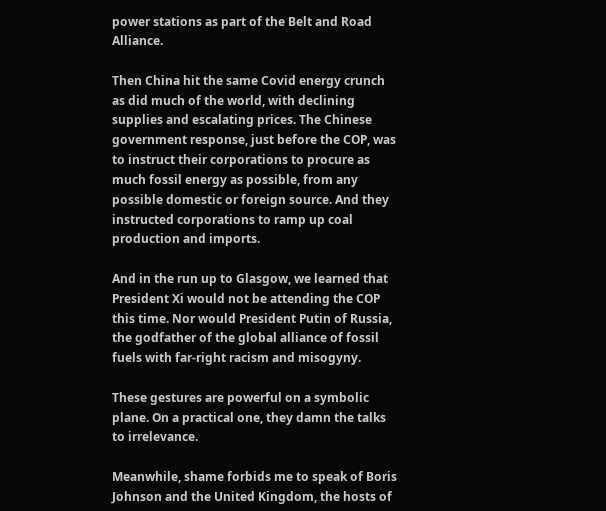power stations as part of the Belt and Road Alliance.

Then China hit the same Covid energy crunch as did much of the world, with declining supplies and escalating prices. The Chinese government response, just before the COP, was to instruct their corporations to procure as much fossil energy as possible, from any possible domestic or foreign source. And they instructed corporations to ramp up coal production and imports.

And in the run up to Glasgow, we learned that President Xi would not be attending the COP this time. Nor would President Putin of Russia, the godfather of the global alliance of fossil fuels with far-right racism and misogyny.

These gestures are powerful on a symbolic plane. On a practical one, they damn the talks to irrelevance.

Meanwhile, shame forbids me to speak of Boris Johnson and the United Kingdom, the hosts of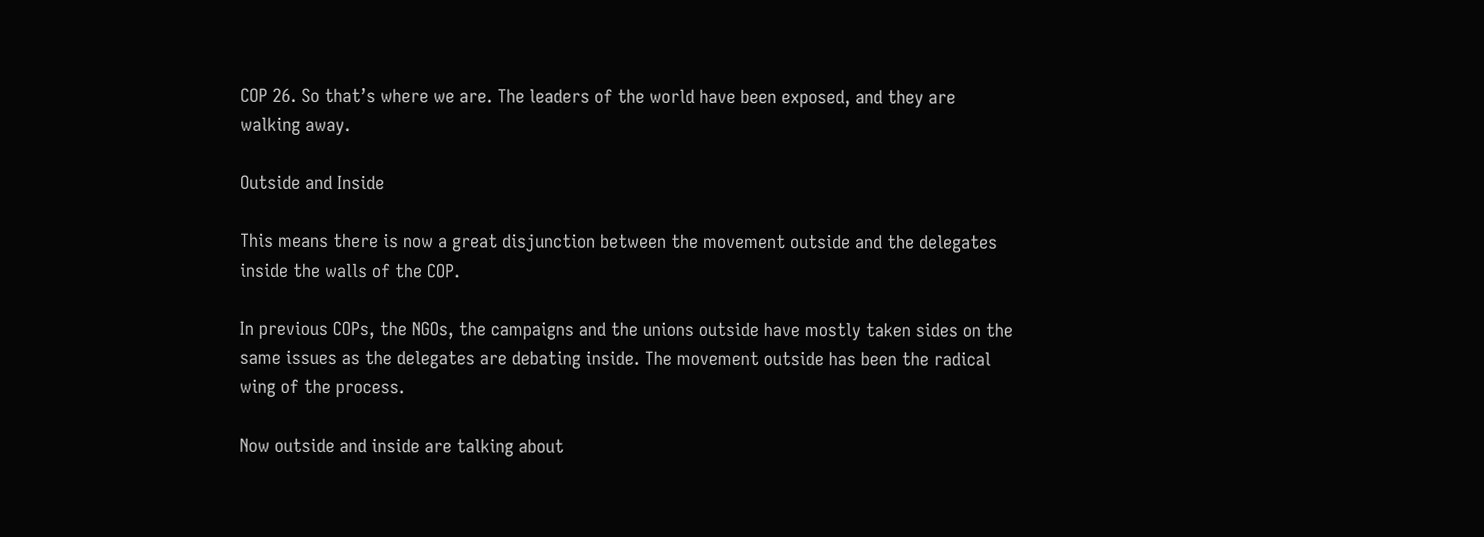COP 26. So that’s where we are. The leaders of the world have been exposed, and they are walking away.

Outside and Inside

This means there is now a great disjunction between the movement outside and the delegates inside the walls of the COP.

In previous COPs, the NGOs, the campaigns and the unions outside have mostly taken sides on the same issues as the delegates are debating inside. The movement outside has been the radical wing of the process.

Now outside and inside are talking about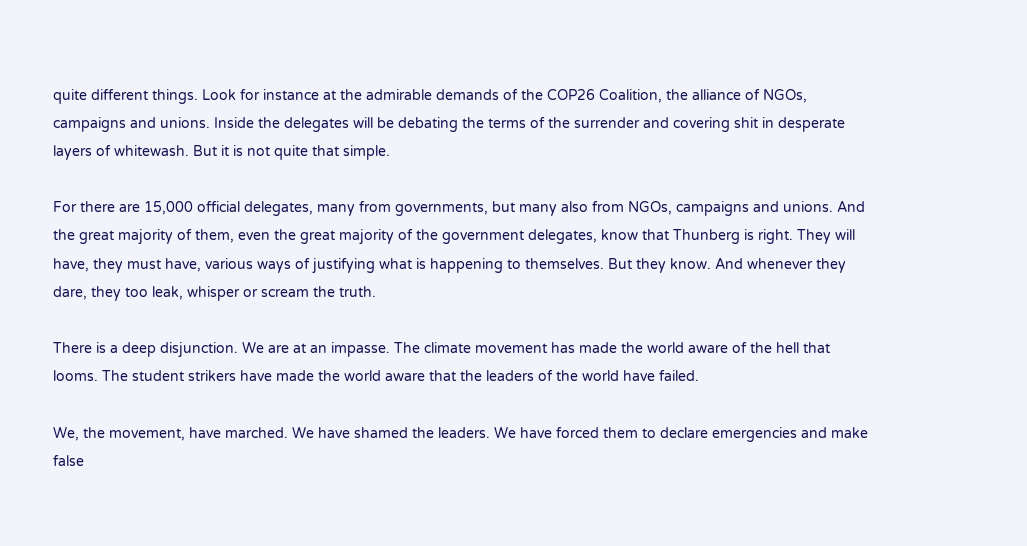quite different things. Look for instance at the admirable demands of the COP26 Coalition, the alliance of NGOs, campaigns and unions. Inside the delegates will be debating the terms of the surrender and covering shit in desperate layers of whitewash. But it is not quite that simple.

For there are 15,000 official delegates, many from governments, but many also from NGOs, campaigns and unions. And the great majority of them, even the great majority of the government delegates, know that Thunberg is right. They will have, they must have, various ways of justifying what is happening to themselves. But they know. And whenever they dare, they too leak, whisper or scream the truth.

There is a deep disjunction. We are at an impasse. The climate movement has made the world aware of the hell that looms. The student strikers have made the world aware that the leaders of the world have failed.

We, the movement, have marched. We have shamed the leaders. We have forced them to declare emergencies and make false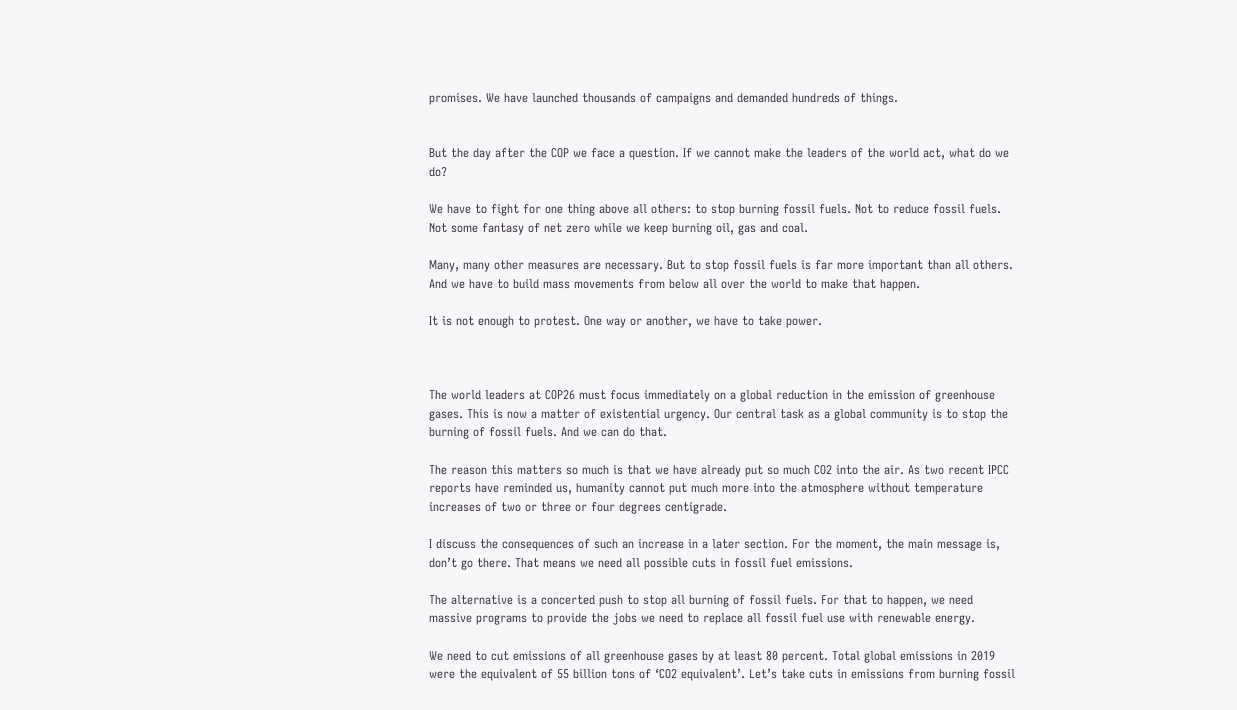promises. We have launched thousands of campaigns and demanded hundreds of things.


But the day after the COP we face a question. If we cannot make the leaders of the world act, what do we do?

We have to fight for one thing above all others: to stop burning fossil fuels. Not to reduce fossil fuels. Not some fantasy of net zero while we keep burning oil, gas and coal.

Many, many other measures are necessary. But to stop fossil fuels is far more important than all others. And we have to build mass movements from below all over the world to make that happen.

It is not enough to protest. One way or another, we have to take power.



The world leaders at COP26 must focus immediately on a global reduction in the emission of greenhouse gases. This is now a matter of existential urgency. Our central task as a global community is to stop the burning of fossil fuels. And we can do that.

The reason this matters so much is that we have already put so much CO2 into the air. As two recent IPCC reports have reminded us, humanity cannot put much more into the atmosphere without temperature increases of two or three or four degrees centigrade.

I discuss the consequences of such an increase in a later section. For the moment, the main message is, don’t go there. That means we need all possible cuts in fossil fuel emissions.

The alternative is a concerted push to stop all burning of fossil fuels. For that to happen, we need massive programs to provide the jobs we need to replace all fossil fuel use with renewable energy.

We need to cut emissions of all greenhouse gases by at least 80 percent. Total global emissions in 2019 were the equivalent of 55 billion tons of ‘CO2 equivalent’. Let’s take cuts in emissions from burning fossil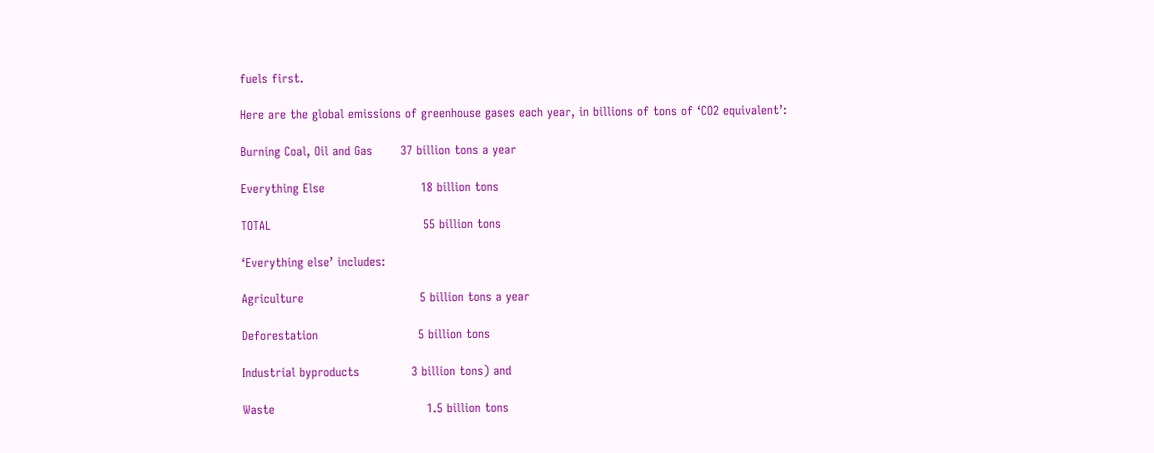fuels first.

Here are the global emissions of greenhouse gases each year, in billions of tons of ‘CO2 equivalent’:

Burning Coal, Oil and Gas       37 billion tons a year

Everything Else                        18 billion tons

TOTAL                                      55 billion tons

‘Everything else’ includes:

Agriculture                             5 billion tons a year

Deforestation                         5 billion tons

Industrial byproducts             3 billion tons) and

Waste                                      1.5 billion tons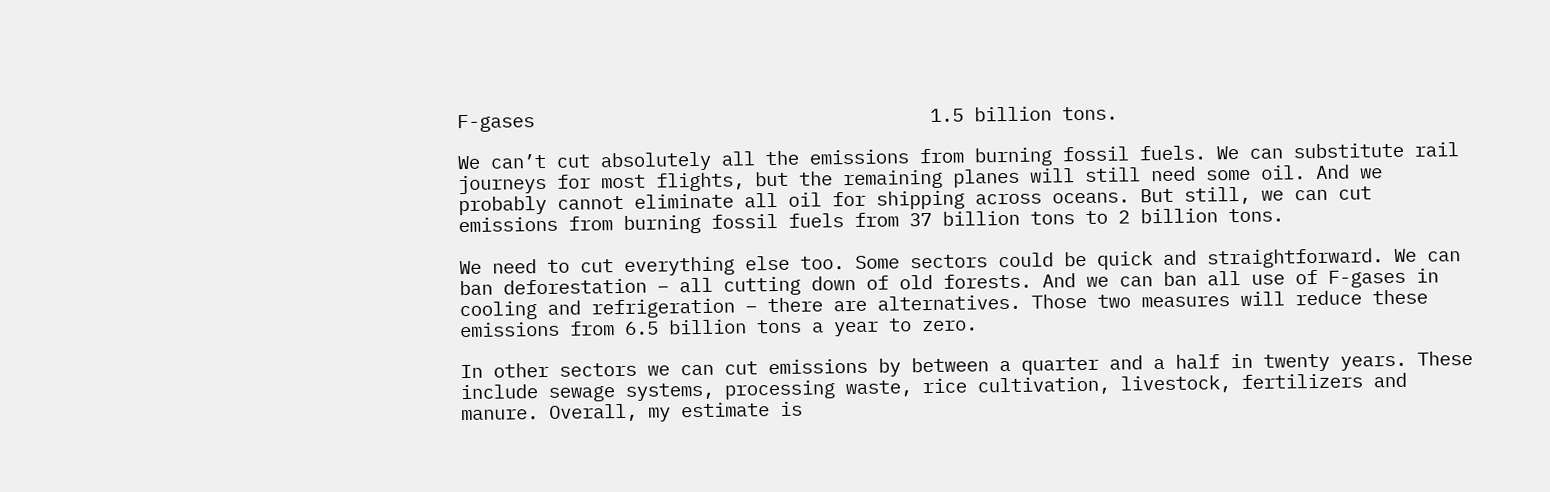F-gases                                    1.5 billion tons.

We can’t cut absolutely all the emissions from burning fossil fuels. We can substitute rail journeys for most flights, but the remaining planes will still need some oil. And we probably cannot eliminate all oil for shipping across oceans. But still, we can cut emissions from burning fossil fuels from 37 billion tons to 2 billion tons.

We need to cut everything else too. Some sectors could be quick and straightforward. We can ban deforestation – all cutting down of old forests. And we can ban all use of F-gases in cooling and refrigeration – there are alternatives. Those two measures will reduce these emissions from 6.5 billion tons a year to zero.

In other sectors we can cut emissions by between a quarter and a half in twenty years. These include sewage systems, processing waste, rice cultivation, livestock, fertilizers and manure. Overall, my estimate is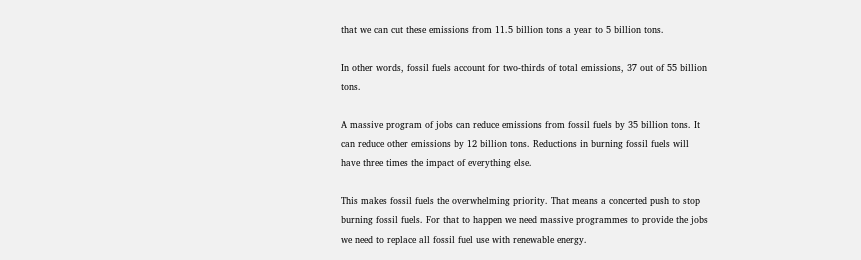that we can cut these emissions from 11.5 billion tons a year to 5 billion tons.

In other words, fossil fuels account for two-thirds of total emissions, 37 out of 55 billion tons.

A massive program of jobs can reduce emissions from fossil fuels by 35 billion tons. It can reduce other emissions by 12 billion tons. Reductions in burning fossil fuels will have three times the impact of everything else.

This makes fossil fuels the overwhelming priority. That means a concerted push to stop burning fossil fuels. For that to happen we need massive programmes to provide the jobs we need to replace all fossil fuel use with renewable energy.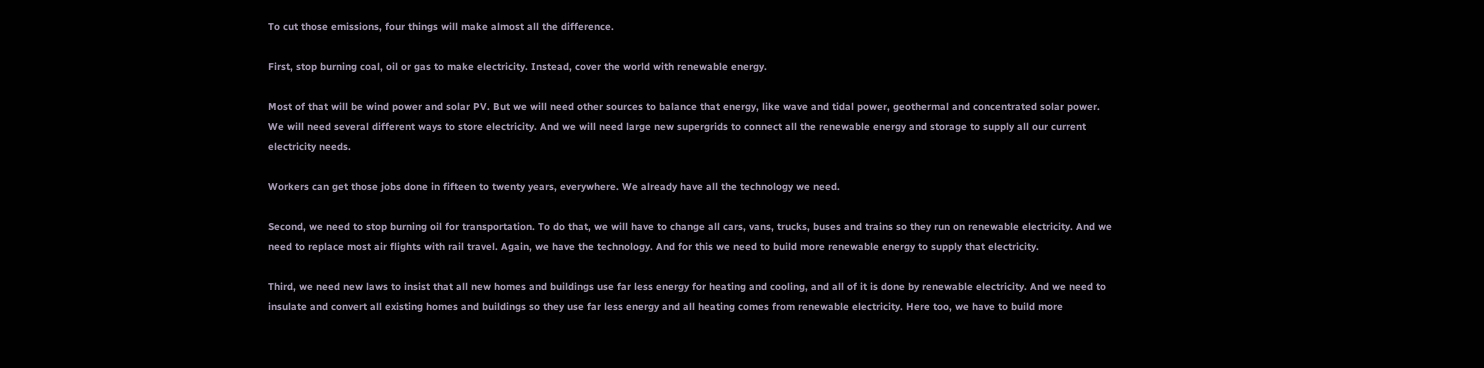To cut those emissions, four things will make almost all the difference.

First, stop burning coal, oil or gas to make electricity. Instead, cover the world with renewable energy.

Most of that will be wind power and solar PV. But we will need other sources to balance that energy, like wave and tidal power, geothermal and concentrated solar power. We will need several different ways to store electricity. And we will need large new supergrids to connect all the renewable energy and storage to supply all our current electricity needs.

Workers can get those jobs done in fifteen to twenty years, everywhere. We already have all the technology we need.

Second, we need to stop burning oil for transportation. To do that, we will have to change all cars, vans, trucks, buses and trains so they run on renewable electricity. And we need to replace most air flights with rail travel. Again, we have the technology. And for this we need to build more renewable energy to supply that electricity.

Third, we need new laws to insist that all new homes and buildings use far less energy for heating and cooling, and all of it is done by renewable electricity. And we need to insulate and convert all existing homes and buildings so they use far less energy and all heating comes from renewable electricity. Here too, we have to build more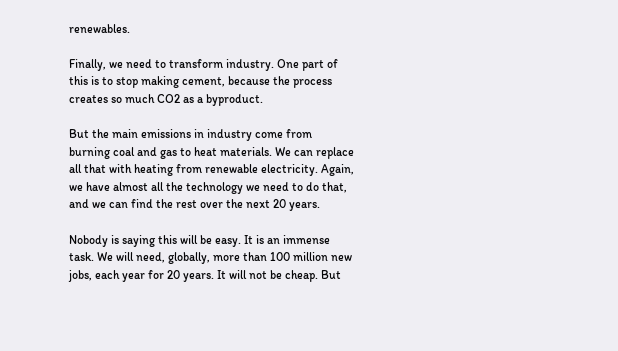renewables.

Finally, we need to transform industry. One part of this is to stop making cement, because the process creates so much CO2 as a byproduct.

But the main emissions in industry come from burning coal and gas to heat materials. We can replace all that with heating from renewable electricity. Again, we have almost all the technology we need to do that, and we can find the rest over the next 20 years.

Nobody is saying this will be easy. It is an immense task. We will need, globally, more than 100 million new jobs, each year for 20 years. It will not be cheap. But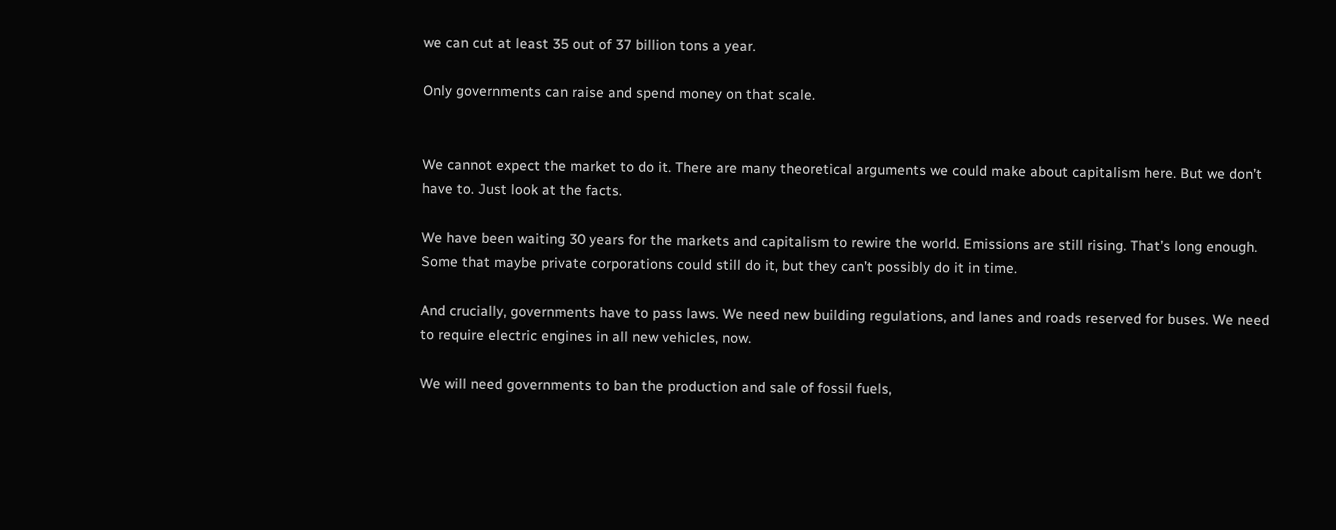we can cut at least 35 out of 37 billion tons a year.

Only governments can raise and spend money on that scale.


We cannot expect the market to do it. There are many theoretical arguments we could make about capitalism here. But we don’t have to. Just look at the facts.

We have been waiting 30 years for the markets and capitalism to rewire the world. Emissions are still rising. That’s long enough. Some that maybe private corporations could still do it, but they can’t possibly do it in time.

And crucially, governments have to pass laws. We need new building regulations, and lanes and roads reserved for buses. We need to require electric engines in all new vehicles, now.

We will need governments to ban the production and sale of fossil fuels,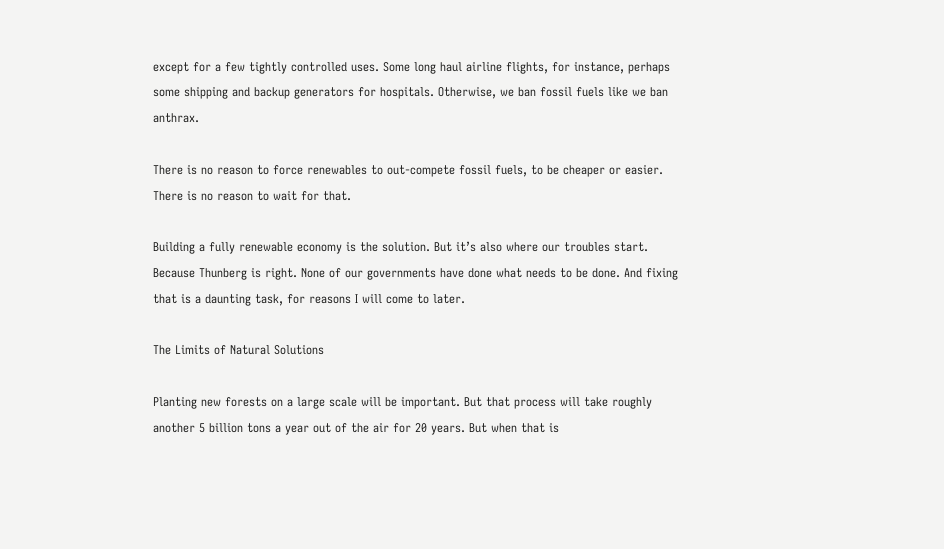except for a few tightly controlled uses. Some long haul airline flights, for instance, perhaps some shipping and backup generators for hospitals. Otherwise, we ban fossil fuels like we ban anthrax.

There is no reason to force renewables to out-compete fossil fuels, to be cheaper or easier. There is no reason to wait for that.

Building a fully renewable economy is the solution. But it’s also where our troubles start. Because Thunberg is right. None of our governments have done what needs to be done. And fixing that is a daunting task, for reasons I will come to later.

The Limits of Natural Solutions

Planting new forests on a large scale will be important. But that process will take roughly another 5 billion tons a year out of the air for 20 years. But when that is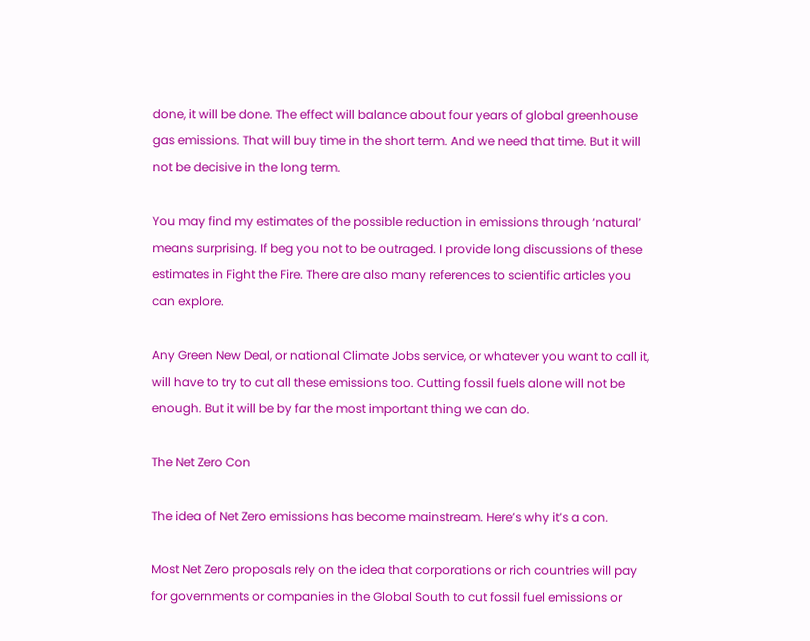done, it will be done. The effect will balance about four years of global greenhouse gas emissions. That will buy time in the short term. And we need that time. But it will not be decisive in the long term.

You may find my estimates of the possible reduction in emissions through ‘natural’ means surprising. If beg you not to be outraged. I provide long discussions of these estimates in Fight the Fire. There are also many references to scientific articles you can explore.

Any Green New Deal, or national Climate Jobs service, or whatever you want to call it, will have to try to cut all these emissions too. Cutting fossil fuels alone will not be enough. But it will be by far the most important thing we can do.

The Net Zero Con

The idea of Net Zero emissions has become mainstream. Here’s why it’s a con.

Most Net Zero proposals rely on the idea that corporations or rich countries will pay for governments or companies in the Global South to cut fossil fuel emissions or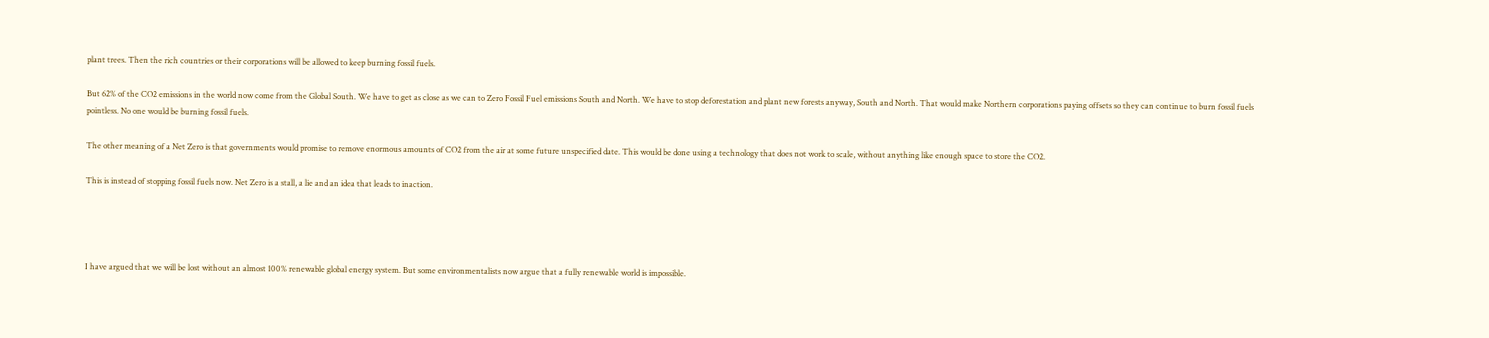plant trees. Then the rich countries or their corporations will be allowed to keep burning fossil fuels.

But 62% of the CO2 emissions in the world now come from the Global South. We have to get as close as we can to Zero Fossil Fuel emissions South and North. We have to stop deforestation and plant new forests anyway, South and North. That would make Northern corporations paying offsets so they can continue to burn fossil fuels pointless. No one would be burning fossil fuels.

The other meaning of a Net Zero is that governments would promise to remove enormous amounts of CO2 from the air at some future unspecified date. This would be done using a technology that does not work to scale, without anything like enough space to store the CO2.

This is instead of stopping fossil fuels now. Net Zero is a stall, a lie and an idea that leads to inaction.




I have argued that we will be lost without an almost 100% renewable global energy system. But some environmentalists now argue that a fully renewable world is impossible.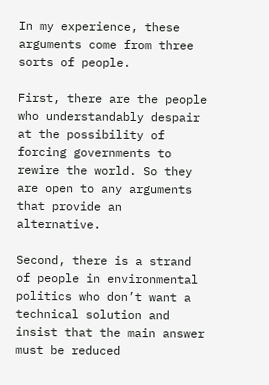In my experience, these arguments come from three sorts of people.

First, there are the people who understandably despair at the possibility of forcing governments to rewire the world. So they are open to any arguments that provide an alternative.

Second, there is a strand of people in environmental politics who don’t want a technical solution and insist that the main answer must be reduced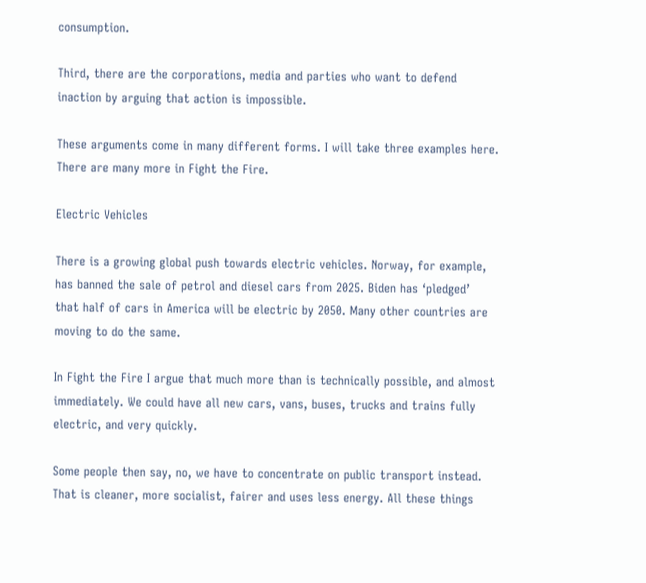consumption.

Third, there are the corporations, media and parties who want to defend inaction by arguing that action is impossible.

These arguments come in many different forms. I will take three examples here. There are many more in Fight the Fire.

Electric Vehicles

There is a growing global push towards electric vehicles. Norway, for example, has banned the sale of petrol and diesel cars from 2025. Biden has ‘pledged’ that half of cars in America will be electric by 2050. Many other countries are moving to do the same.

In Fight the Fire I argue that much more than is technically possible, and almost immediately. We could have all new cars, vans, buses, trucks and trains fully electric, and very quickly.

Some people then say, no, we have to concentrate on public transport instead. That is cleaner, more socialist, fairer and uses less energy. All these things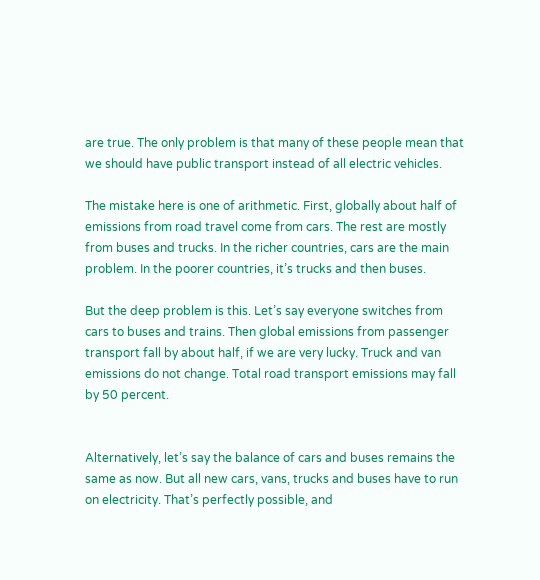are true. The only problem is that many of these people mean that we should have public transport instead of all electric vehicles.

The mistake here is one of arithmetic. First, globally about half of emissions from road travel come from cars. The rest are mostly from buses and trucks. In the richer countries, cars are the main problem. In the poorer countries, it’s trucks and then buses.

But the deep problem is this. Let’s say everyone switches from cars to buses and trains. Then global emissions from passenger transport fall by about half, if we are very lucky. Truck and van emissions do not change. Total road transport emissions may fall by 50 percent.


Alternatively, let’s say the balance of cars and buses remains the same as now. But all new cars, vans, trucks and buses have to run on electricity. That’s perfectly possible, and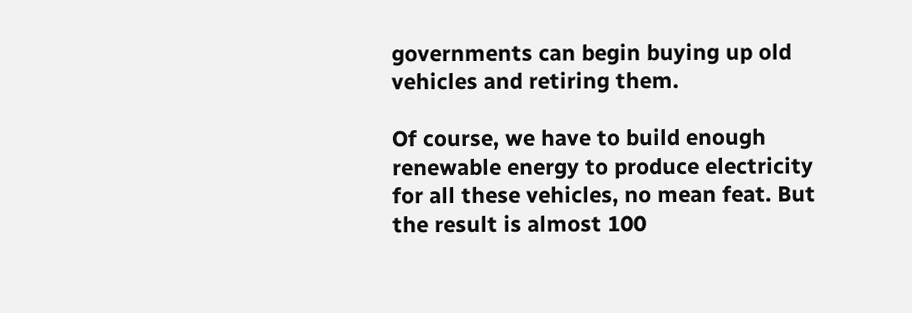governments can begin buying up old vehicles and retiring them.

Of course, we have to build enough renewable energy to produce electricity for all these vehicles, no mean feat. But the result is almost 100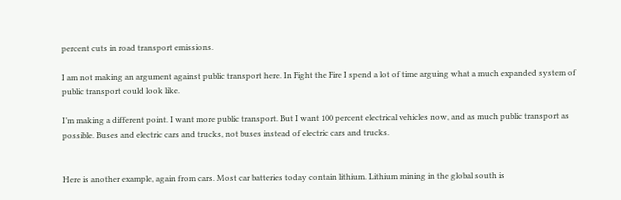percent cuts in road transport emissions.

I am not making an argument against public transport here. In Fight the Fire I spend a lot of time arguing what a much expanded system of public transport could look like.

I’m making a different point. I want more public transport. But I want 100 percent electrical vehicles now, and as much public transport as possible. Buses and electric cars and trucks, not buses instead of electric cars and trucks.


Here is another example, again from cars. Most car batteries today contain lithium. Lithium mining in the global south is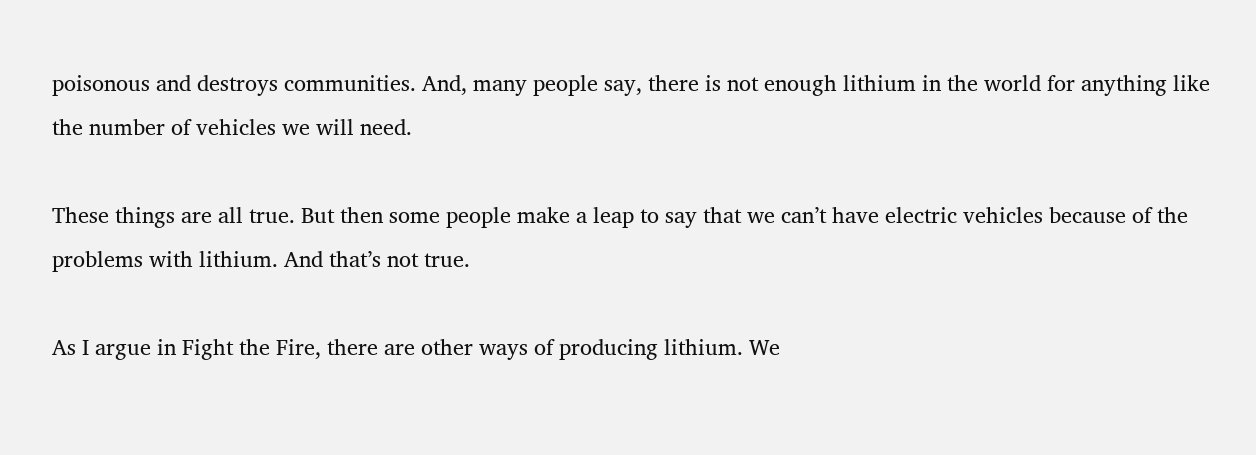poisonous and destroys communities. And, many people say, there is not enough lithium in the world for anything like the number of vehicles we will need.

These things are all true. But then some people make a leap to say that we can’t have electric vehicles because of the problems with lithium. And that’s not true.

As I argue in Fight the Fire, there are other ways of producing lithium. We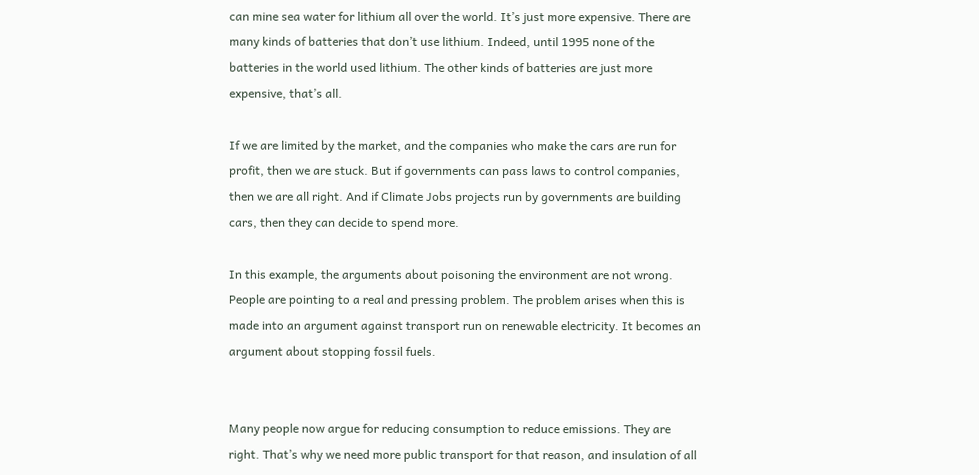can mine sea water for lithium all over the world. It’s just more expensive. There are many kinds of batteries that don’t use lithium. Indeed, until 1995 none of the batteries in the world used lithium. The other kinds of batteries are just more expensive, that’s all.

If we are limited by the market, and the companies who make the cars are run for profit, then we are stuck. But if governments can pass laws to control companies, then we are all right. And if Climate Jobs projects run by governments are building cars, then they can decide to spend more.

In this example, the arguments about poisoning the environment are not wrong. People are pointing to a real and pressing problem. The problem arises when this is made into an argument against transport run on renewable electricity. It becomes an argument about stopping fossil fuels.


Many people now argue for reducing consumption to reduce emissions. They are right. That’s why we need more public transport for that reason, and insulation of all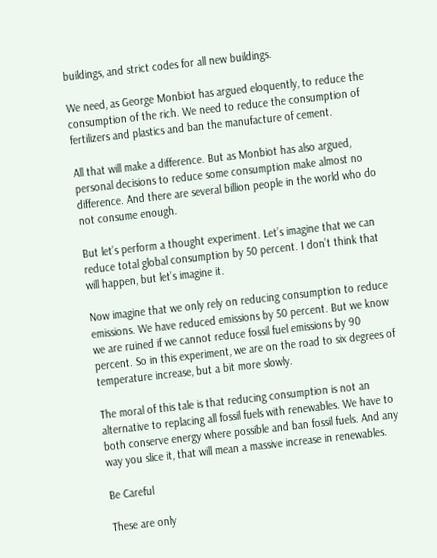buildings, and strict codes for all new buildings.

We need, as George Monbiot has argued eloquently, to reduce the consumption of the rich. We need to reduce the consumption of fertilizers and plastics and ban the manufacture of cement.

All that will make a difference. But as Monbiot has also argued, personal decisions to reduce some consumption make almost no difference. And there are several billion people in the world who do not consume enough.

But let’s perform a thought experiment. Let’s imagine that we can reduce total global consumption by 50 percent. I don’t think that will happen, but let’s imagine it.

Now imagine that we only rely on reducing consumption to reduce emissions. We have reduced emissions by 50 percent. But we know we are ruined if we cannot reduce fossil fuel emissions by 90 percent. So in this experiment, we are on the road to six degrees of temperature increase, but a bit more slowly.

The moral of this tale is that reducing consumption is not an alternative to replacing all fossil fuels with renewables. We have to both conserve energy where possible and ban fossil fuels. And any way you slice it, that will mean a massive increase in renewables.

Be Careful

These are only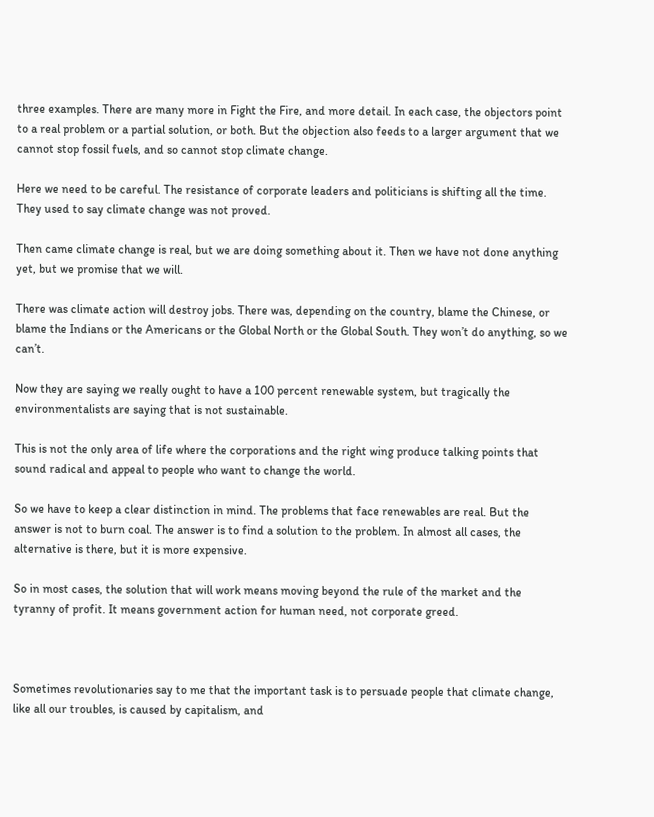three examples. There are many more in Fight the Fire, and more detail. In each case, the objectors point to a real problem or a partial solution, or both. But the objection also feeds to a larger argument that we cannot stop fossil fuels, and so cannot stop climate change.

Here we need to be careful. The resistance of corporate leaders and politicians is shifting all the time. They used to say climate change was not proved.

Then came climate change is real, but we are doing something about it. Then we have not done anything yet, but we promise that we will.

There was climate action will destroy jobs. There was, depending on the country, blame the Chinese, or blame the Indians or the Americans or the Global North or the Global South. They won’t do anything, so we can’t.

Now they are saying we really ought to have a 100 percent renewable system, but tragically the environmentalists are saying that is not sustainable.

This is not the only area of life where the corporations and the right wing produce talking points that sound radical and appeal to people who want to change the world.

So we have to keep a clear distinction in mind. The problems that face renewables are real. But the answer is not to burn coal. The answer is to find a solution to the problem. In almost all cases, the alternative is there, but it is more expensive.

So in most cases, the solution that will work means moving beyond the rule of the market and the tyranny of profit. It means government action for human need, not corporate greed.



Sometimes revolutionaries say to me that the important task is to persuade people that climate change, like all our troubles, is caused by capitalism, and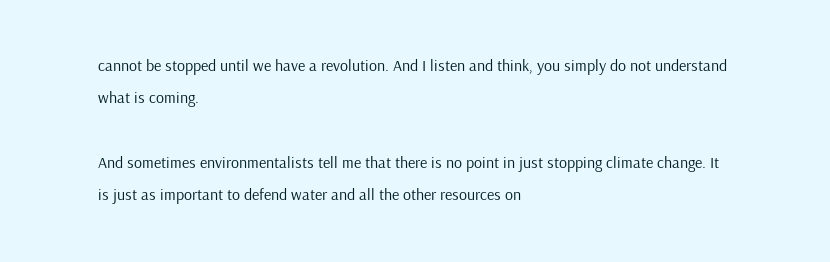cannot be stopped until we have a revolution. And I listen and think, you simply do not understand what is coming.

And sometimes environmentalists tell me that there is no point in just stopping climate change. It is just as important to defend water and all the other resources on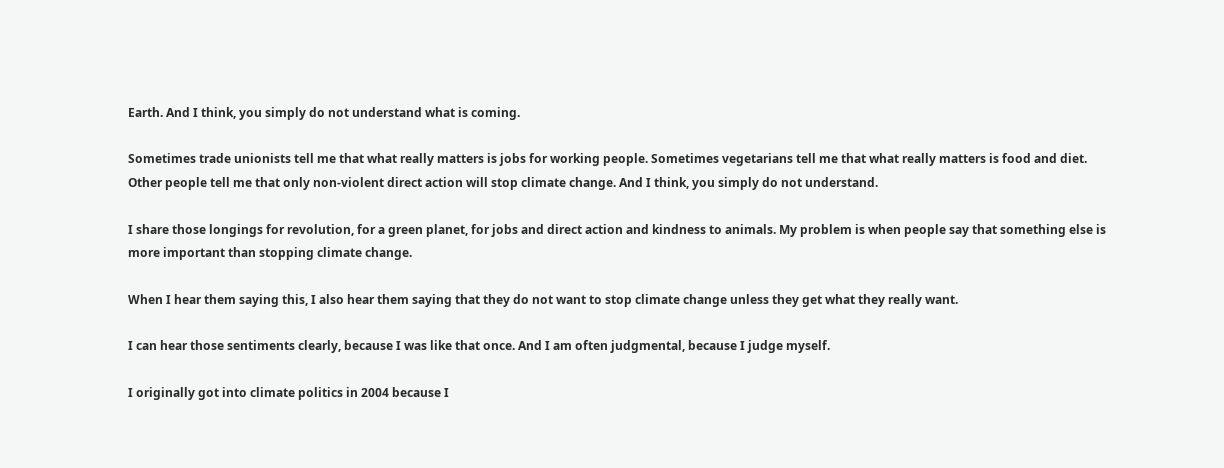Earth. And I think, you simply do not understand what is coming.

Sometimes trade unionists tell me that what really matters is jobs for working people. Sometimes vegetarians tell me that what really matters is food and diet. Other people tell me that only non-violent direct action will stop climate change. And I think, you simply do not understand.

I share those longings for revolution, for a green planet, for jobs and direct action and kindness to animals. My problem is when people say that something else is more important than stopping climate change.

When I hear them saying this, I also hear them saying that they do not want to stop climate change unless they get what they really want.

I can hear those sentiments clearly, because I was like that once. And I am often judgmental, because I judge myself.

I originally got into climate politics in 2004 because I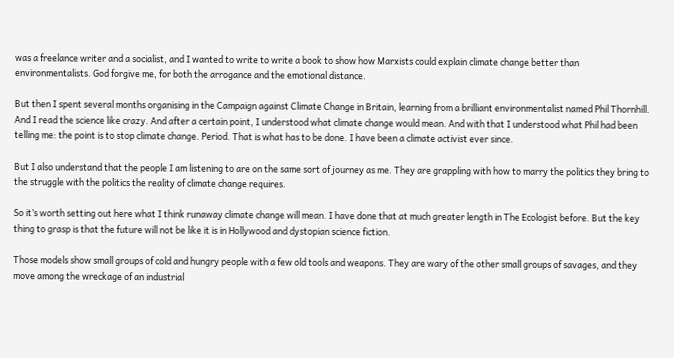was a freelance writer and a socialist, and I wanted to write to write a book to show how Marxists could explain climate change better than environmentalists. God forgive me, for both the arrogance and the emotional distance.

But then I spent several months organising in the Campaign against Climate Change in Britain, learning from a brilliant environmentalist named Phil Thornhill. And I read the science like crazy. And after a certain point, I understood what climate change would mean. And with that I understood what Phil had been telling me: the point is to stop climate change. Period. That is what has to be done. I have been a climate activist ever since.

But I also understand that the people I am listening to are on the same sort of journey as me. They are grappling with how to marry the politics they bring to the struggle with the politics the reality of climate change requires.

So it’s worth setting out here what I think runaway climate change will mean. I have done that at much greater length in The Ecologist before. But the key thing to grasp is that the future will not be like it is in Hollywood and dystopian science fiction.

Those models show small groups of cold and hungry people with a few old tools and weapons. They are wary of the other small groups of savages, and they move among the wreckage of an industrial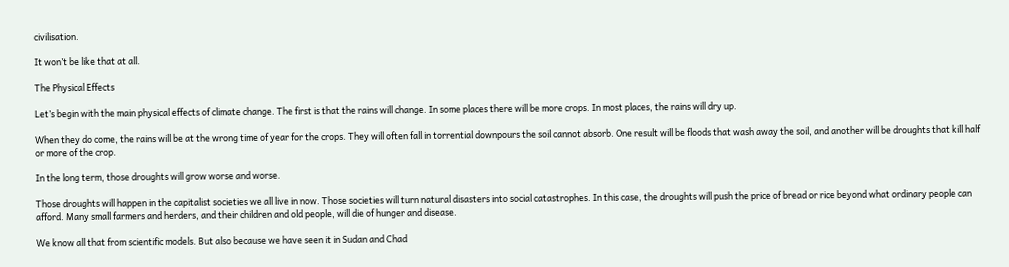civilisation.

It won’t be like that at all.

The Physical Effects

Let’s begin with the main physical effects of climate change. The first is that the rains will change. In some places there will be more crops. In most places, the rains will dry up.

When they do come, the rains will be at the wrong time of year for the crops. They will often fall in torrential downpours the soil cannot absorb. One result will be floods that wash away the soil, and another will be droughts that kill half or more of the crop.

In the long term, those droughts will grow worse and worse.

Those droughts will happen in the capitalist societies we all live in now. Those societies will turn natural disasters into social catastrophes. In this case, the droughts will push the price of bread or rice beyond what ordinary people can afford. Many small farmers and herders, and their children and old people, will die of hunger and disease.

We know all that from scientific models. But also because we have seen it in Sudan and Chad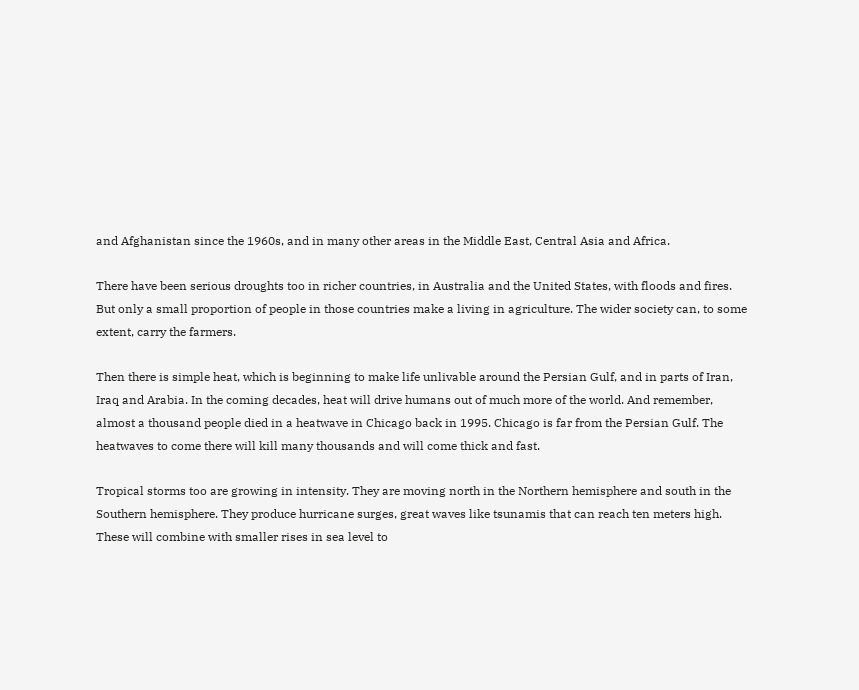and Afghanistan since the 1960s, and in many other areas in the Middle East, Central Asia and Africa.

There have been serious droughts too in richer countries, in Australia and the United States, with floods and fires. But only a small proportion of people in those countries make a living in agriculture. The wider society can, to some extent, carry the farmers.

Then there is simple heat, which is beginning to make life unlivable around the Persian Gulf, and in parts of Iran, Iraq and Arabia. In the coming decades, heat will drive humans out of much more of the world. And remember, almost a thousand people died in a heatwave in Chicago back in 1995. Chicago is far from the Persian Gulf. The heatwaves to come there will kill many thousands and will come thick and fast.

Tropical storms too are growing in intensity. They are moving north in the Northern hemisphere and south in the Southern hemisphere. They produce hurricane surges, great waves like tsunamis that can reach ten meters high. These will combine with smaller rises in sea level to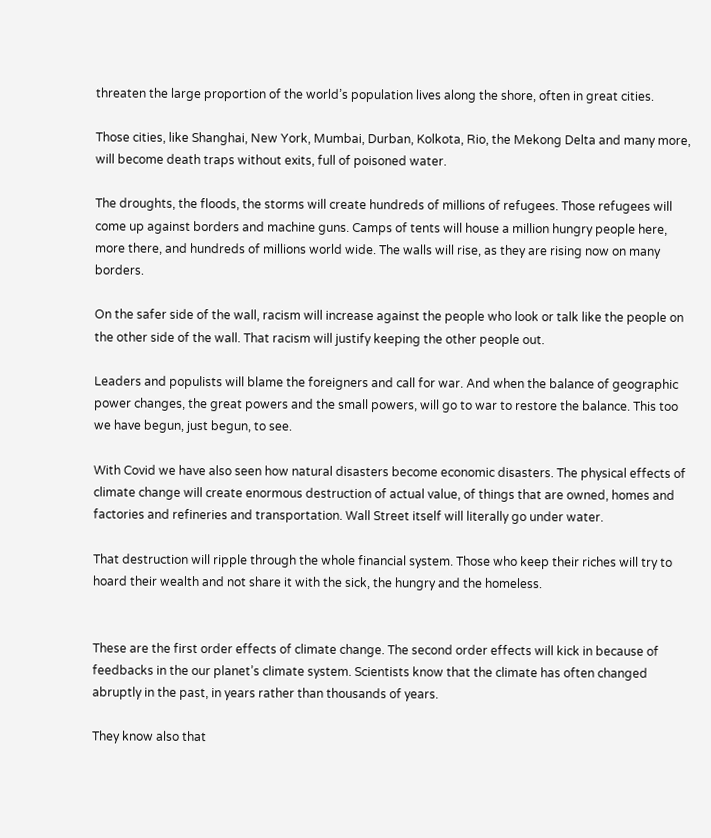threaten the large proportion of the world’s population lives along the shore, often in great cities.

Those cities, like Shanghai, New York, Mumbai, Durban, Kolkota, Rio, the Mekong Delta and many more, will become death traps without exits, full of poisoned water.

The droughts, the floods, the storms will create hundreds of millions of refugees. Those refugees will come up against borders and machine guns. Camps of tents will house a million hungry people here, more there, and hundreds of millions world wide. The walls will rise, as they are rising now on many borders.

On the safer side of the wall, racism will increase against the people who look or talk like the people on the other side of the wall. That racism will justify keeping the other people out.

Leaders and populists will blame the foreigners and call for war. And when the balance of geographic power changes, the great powers and the small powers, will go to war to restore the balance. This too we have begun, just begun, to see.

With Covid we have also seen how natural disasters become economic disasters. The physical effects of climate change will create enormous destruction of actual value, of things that are owned, homes and factories and refineries and transportation. Wall Street itself will literally go under water.

That destruction will ripple through the whole financial system. Those who keep their riches will try to hoard their wealth and not share it with the sick, the hungry and the homeless.


These are the first order effects of climate change. The second order effects will kick in because of feedbacks in the our planet’s climate system. Scientists know that the climate has often changed abruptly in the past, in years rather than thousands of years.

They know also that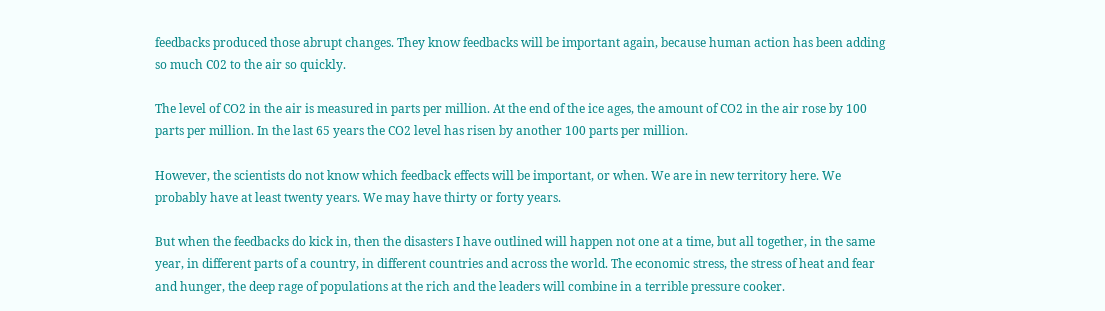feedbacks produced those abrupt changes. They know feedbacks will be important again, because human action has been adding so much C02 to the air so quickly.

The level of CO2 in the air is measured in parts per million. At the end of the ice ages, the amount of CO2 in the air rose by 100 parts per million. In the last 65 years the CO2 level has risen by another 100 parts per million.

However, the scientists do not know which feedback effects will be important, or when. We are in new territory here. We probably have at least twenty years. We may have thirty or forty years.

But when the feedbacks do kick in, then the disasters I have outlined will happen not one at a time, but all together, in the same year, in different parts of a country, in different countries and across the world. The economic stress, the stress of heat and fear and hunger, the deep rage of populations at the rich and the leaders will combine in a terrible pressure cooker.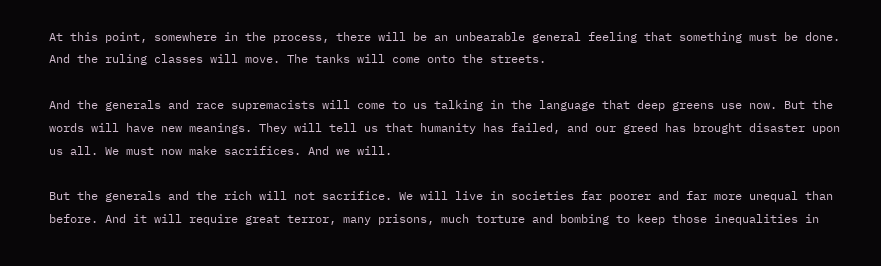At this point, somewhere in the process, there will be an unbearable general feeling that something must be done. And the ruling classes will move. The tanks will come onto the streets.

And the generals and race supremacists will come to us talking in the language that deep greens use now. But the words will have new meanings. They will tell us that humanity has failed, and our greed has brought disaster upon us all. We must now make sacrifices. And we will.

But the generals and the rich will not sacrifice. We will live in societies far poorer and far more unequal than before. And it will require great terror, many prisons, much torture and bombing to keep those inequalities in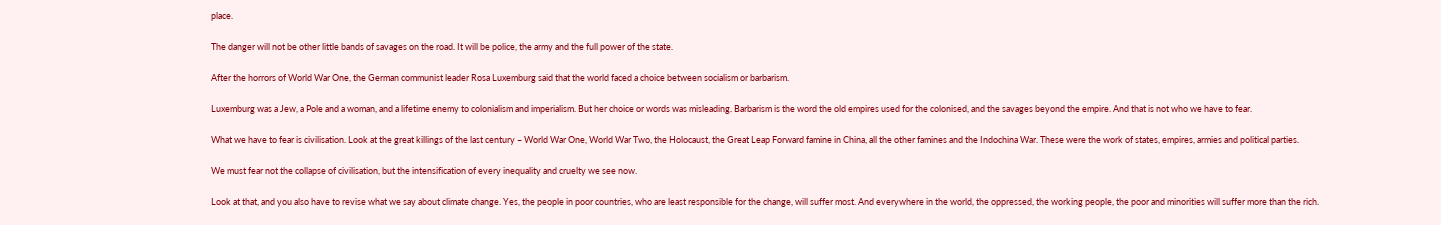place.

The danger will not be other little bands of savages on the road. It will be police, the army and the full power of the state.

After the horrors of World War One, the German communist leader Rosa Luxemburg said that the world faced a choice between socialism or barbarism.

Luxemburg was a Jew, a Pole and a woman, and a lifetime enemy to colonialism and imperialism. But her choice or words was misleading. Barbarism is the word the old empires used for the colonised, and the savages beyond the empire. And that is not who we have to fear.

What we have to fear is civilisation. Look at the great killings of the last century – World War One, World War Two, the Holocaust, the Great Leap Forward famine in China, all the other famines and the Indochina War. These were the work of states, empires, armies and political parties.

We must fear not the collapse of civilisation, but the intensification of every inequality and cruelty we see now.

Look at that, and you also have to revise what we say about climate change. Yes, the people in poor countries, who are least responsible for the change, will suffer most. And everywhere in the world, the oppressed, the working people, the poor and minorities will suffer more than the rich.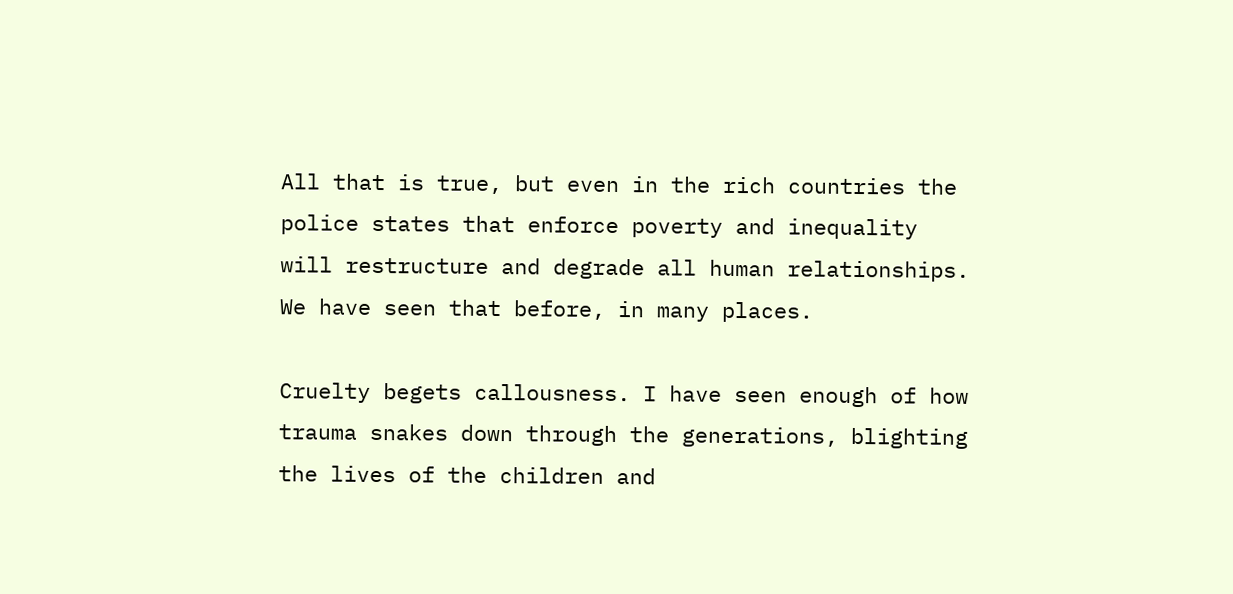All that is true, but even in the rich countries the police states that enforce poverty and inequality will restructure and degrade all human relationships. We have seen that before, in many places.

Cruelty begets callousness. I have seen enough of how trauma snakes down through the generations, blighting the lives of the children and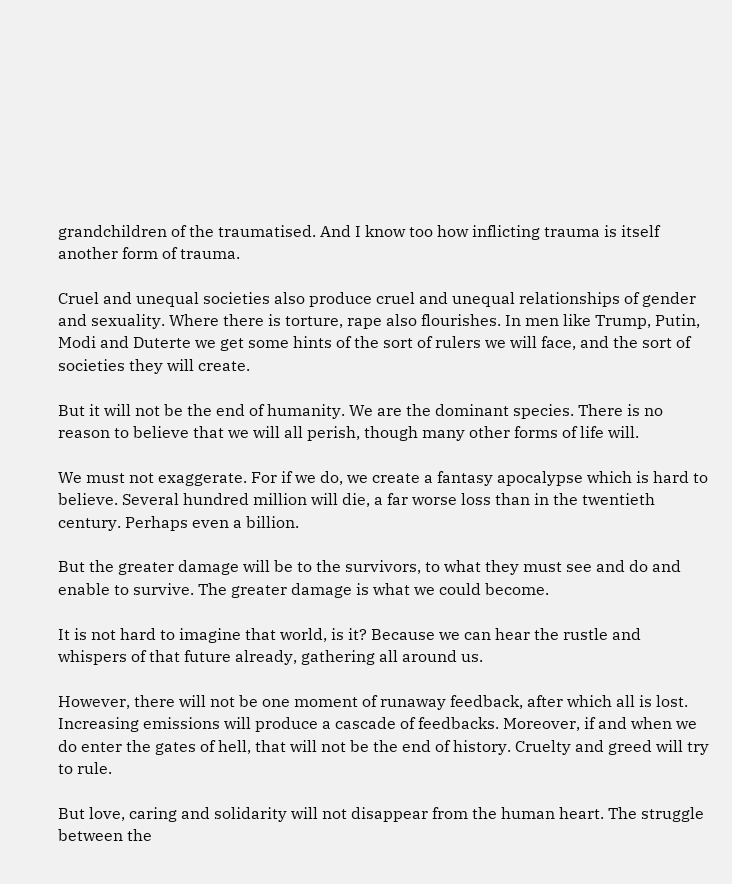grandchildren of the traumatised. And I know too how inflicting trauma is itself another form of trauma.

Cruel and unequal societies also produce cruel and unequal relationships of gender and sexuality. Where there is torture, rape also flourishes. In men like Trump, Putin, Modi and Duterte we get some hints of the sort of rulers we will face, and the sort of societies they will create.

But it will not be the end of humanity. We are the dominant species. There is no reason to believe that we will all perish, though many other forms of life will.

We must not exaggerate. For if we do, we create a fantasy apocalypse which is hard to believe. Several hundred million will die, a far worse loss than in the twentieth century. Perhaps even a billion.

But the greater damage will be to the survivors, to what they must see and do and enable to survive. The greater damage is what we could become.

It is not hard to imagine that world, is it? Because we can hear the rustle and whispers of that future already, gathering all around us.

However, there will not be one moment of runaway feedback, after which all is lost. Increasing emissions will produce a cascade of feedbacks. Moreover, if and when we do enter the gates of hell, that will not be the end of history. Cruelty and greed will try to rule.

But love, caring and solidarity will not disappear from the human heart. The struggle between the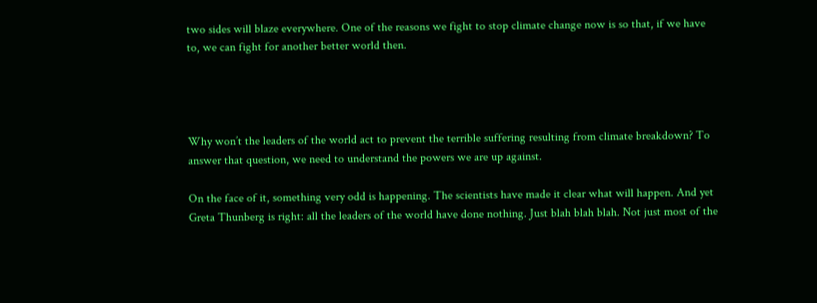two sides will blaze everywhere. One of the reasons we fight to stop climate change now is so that, if we have to, we can fight for another better world then.




Why won’t the leaders of the world act to prevent the terrible suffering resulting from climate breakdown? To answer that question, we need to understand the powers we are up against.

On the face of it, something very odd is happening. The scientists have made it clear what will happen. And yet Greta Thunberg is right: all the leaders of the world have done nothing. Just blah blah blah. Not just most of the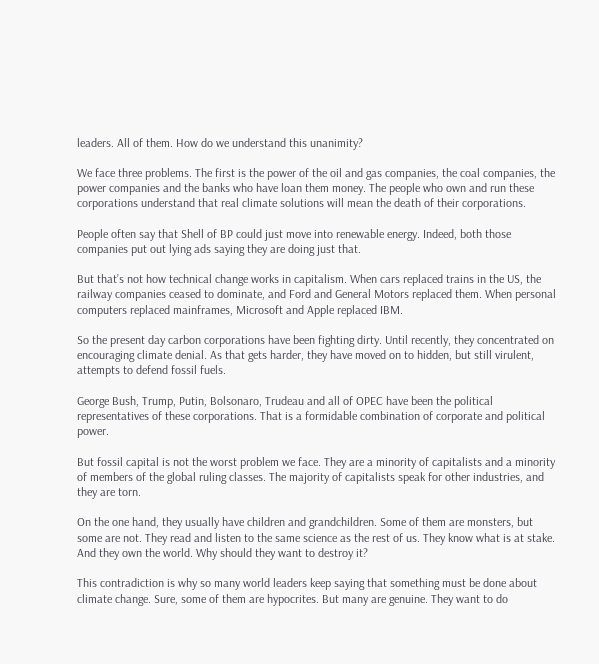leaders. All of them. How do we understand this unanimity?

We face three problems. The first is the power of the oil and gas companies, the coal companies, the power companies and the banks who have loan them money. The people who own and run these corporations understand that real climate solutions will mean the death of their corporations.

People often say that Shell of BP could just move into renewable energy. Indeed, both those companies put out lying ads saying they are doing just that.

But that’s not how technical change works in capitalism. When cars replaced trains in the US, the railway companies ceased to dominate, and Ford and General Motors replaced them. When personal computers replaced mainframes, Microsoft and Apple replaced IBM.

So the present day carbon corporations have been fighting dirty. Until recently, they concentrated on encouraging climate denial. As that gets harder, they have moved on to hidden, but still virulent, attempts to defend fossil fuels.

George Bush, Trump, Putin, Bolsonaro, Trudeau and all of OPEC have been the political representatives of these corporations. That is a formidable combination of corporate and political power.

But fossil capital is not the worst problem we face. They are a minority of capitalists and a minority of members of the global ruling classes. The majority of capitalists speak for other industries, and they are torn.

On the one hand, they usually have children and grandchildren. Some of them are monsters, but some are not. They read and listen to the same science as the rest of us. They know what is at stake. And they own the world. Why should they want to destroy it?

This contradiction is why so many world leaders keep saying that something must be done about climate change. Sure, some of them are hypocrites. But many are genuine. They want to do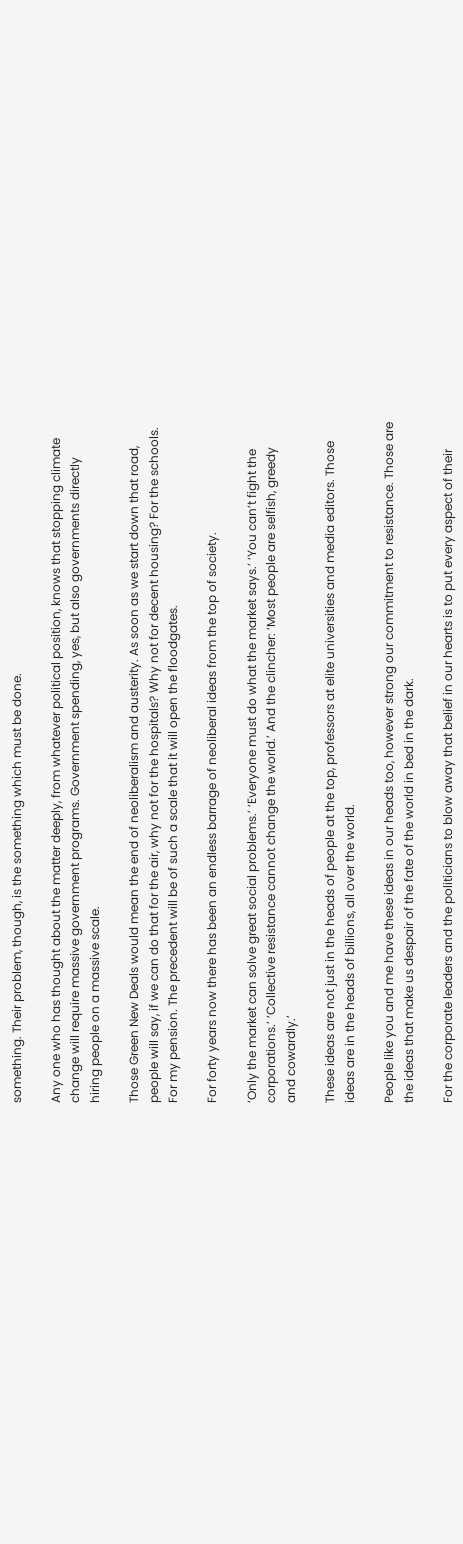something. Their problem, though, is the something which must be done.

Any one who has thought about the matter deeply, from whatever political position, knows that stopping climate change will require massive government programs. Government spending, yes, but also governments directly hiring people on a massive scale.

Those Green New Deals would mean the end of neoliberalism and austerity. As soon as we start down that road, people will say, if we can do that for the air, why not for the hospitals? Why not for decent housing? For the schools. For my pension. The precedent will be of such a scale that it will open the floodgates.

For forty years now there has been an endless barrage of neoliberal ideas from the top of society.

‘Only the market can solve great social problems.’ ‘Everyone must do what the market says.’ ‘You can’t fight the corporations.’ ‘Collective resistance cannot change the world.’ And the clincher: ‘Most people are selfish, greedy and cowardly.’

These ideas are not just in the heads of people at the top, professors at elite universities and media editors. Those ideas are in the heads of billions, all over the world.

People like you and me have these ideas in our heads too, however strong our commitment to resistance. Those are the ideas that make us despair of the fate of the world in bed in the dark.

For the corporate leaders and the politicians to blow away that belief in our hearts is to put every aspect of their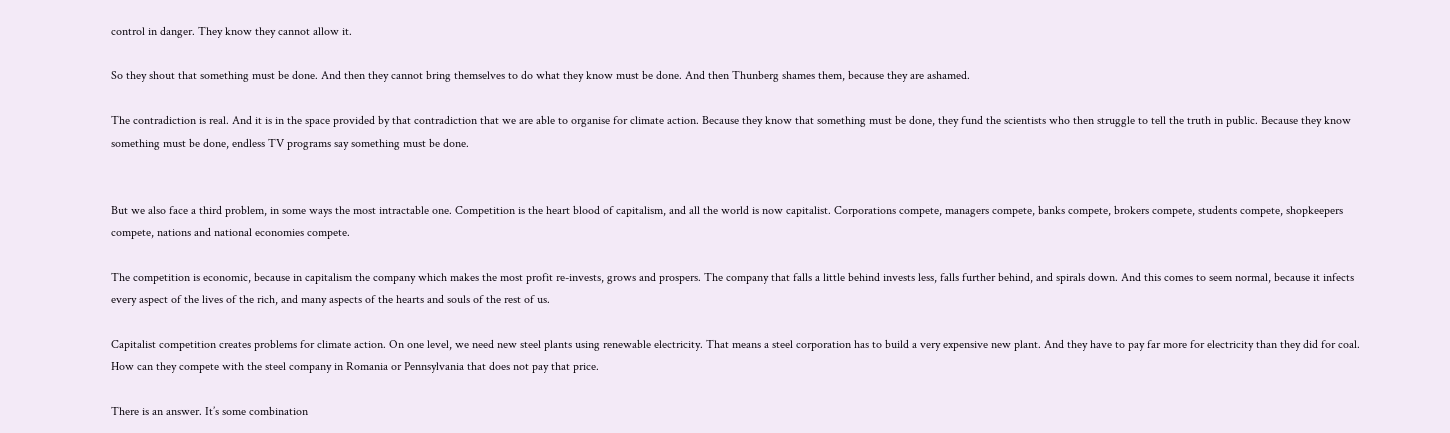control in danger. They know they cannot allow it.

So they shout that something must be done. And then they cannot bring themselves to do what they know must be done. And then Thunberg shames them, because they are ashamed.

The contradiction is real. And it is in the space provided by that contradiction that we are able to organise for climate action. Because they know that something must be done, they fund the scientists who then struggle to tell the truth in public. Because they know something must be done, endless TV programs say something must be done.


But we also face a third problem, in some ways the most intractable one. Competition is the heart blood of capitalism, and all the world is now capitalist. Corporations compete, managers compete, banks compete, brokers compete, students compete, shopkeepers compete, nations and national economies compete.

The competition is economic, because in capitalism the company which makes the most profit re-invests, grows and prospers. The company that falls a little behind invests less, falls further behind, and spirals down. And this comes to seem normal, because it infects every aspect of the lives of the rich, and many aspects of the hearts and souls of the rest of us.

Capitalist competition creates problems for climate action. On one level, we need new steel plants using renewable electricity. That means a steel corporation has to build a very expensive new plant. And they have to pay far more for electricity than they did for coal. How can they compete with the steel company in Romania or Pennsylvania that does not pay that price.

There is an answer. It’s some combination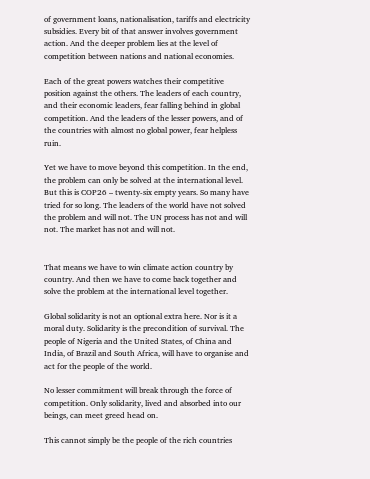of government loans, nationalisation, tariffs and electricity subsidies. Every bit of that answer involves government action. And the deeper problem lies at the level of competition between nations and national economies.

Each of the great powers watches their competitive position against the others. The leaders of each country, and their economic leaders, fear falling behind in global competition. And the leaders of the lesser powers, and of the countries with almost no global power, fear helpless ruin.

Yet we have to move beyond this competition. In the end, the problem can only be solved at the international level. But this is COP26 – twenty-six empty years. So many have tried for so long. The leaders of the world have not solved the problem and will not. The UN process has not and will not. The market has not and will not.


That means we have to win climate action country by country. And then we have to come back together and solve the problem at the international level together.

Global solidarity is not an optional extra here. Nor is it a moral duty. Solidarity is the precondition of survival. The people of Nigeria and the United States, of China and India, of Brazil and South Africa, will have to organise and act for the people of the world.

No lesser commitment will break through the force of competition. Only solidarity, lived and absorbed into our beings, can meet greed head on.

This cannot simply be the people of the rich countries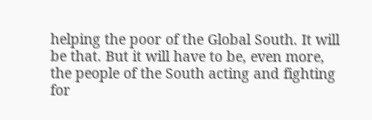helping the poor of the Global South. It will be that. But it will have to be, even more, the people of the South acting and fighting for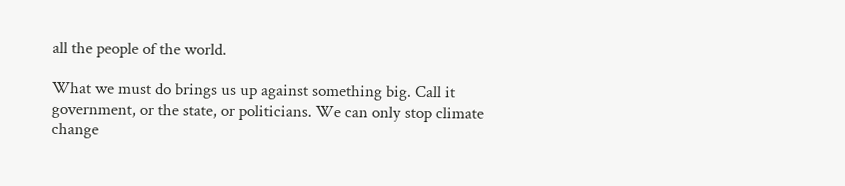all the people of the world.

What we must do brings us up against something big. Call it government, or the state, or politicians. We can only stop climate change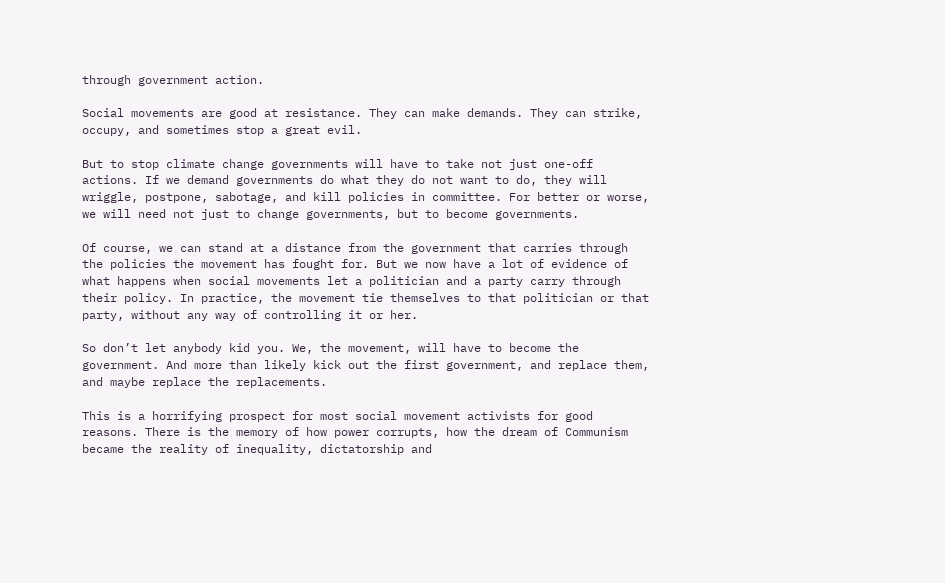through government action.

Social movements are good at resistance. They can make demands. They can strike, occupy, and sometimes stop a great evil.

But to stop climate change governments will have to take not just one-off actions. If we demand governments do what they do not want to do, they will wriggle, postpone, sabotage, and kill policies in committee. For better or worse, we will need not just to change governments, but to become governments.

Of course, we can stand at a distance from the government that carries through the policies the movement has fought for. But we now have a lot of evidence of what happens when social movements let a politician and a party carry through their policy. In practice, the movement tie themselves to that politician or that party, without any way of controlling it or her.

So don’t let anybody kid you. We, the movement, will have to become the government. And more than likely kick out the first government, and replace them, and maybe replace the replacements.

This is a horrifying prospect for most social movement activists for good reasons. There is the memory of how power corrupts, how the dream of Communism became the reality of inequality, dictatorship and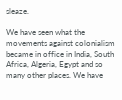sleaze.

We have seen what the movements against colonialism became in office in India, South Africa, Algeria, Egypt and so many other places. We have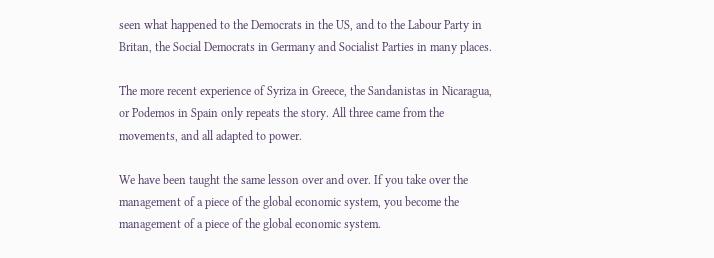seen what happened to the Democrats in the US, and to the Labour Party in Britan, the Social Democrats in Germany and Socialist Parties in many places.

The more recent experience of Syriza in Greece, the Sandanistas in Nicaragua, or Podemos in Spain only repeats the story. All three came from the movements, and all adapted to power.

We have been taught the same lesson over and over. If you take over the management of a piece of the global economic system, you become the management of a piece of the global economic system.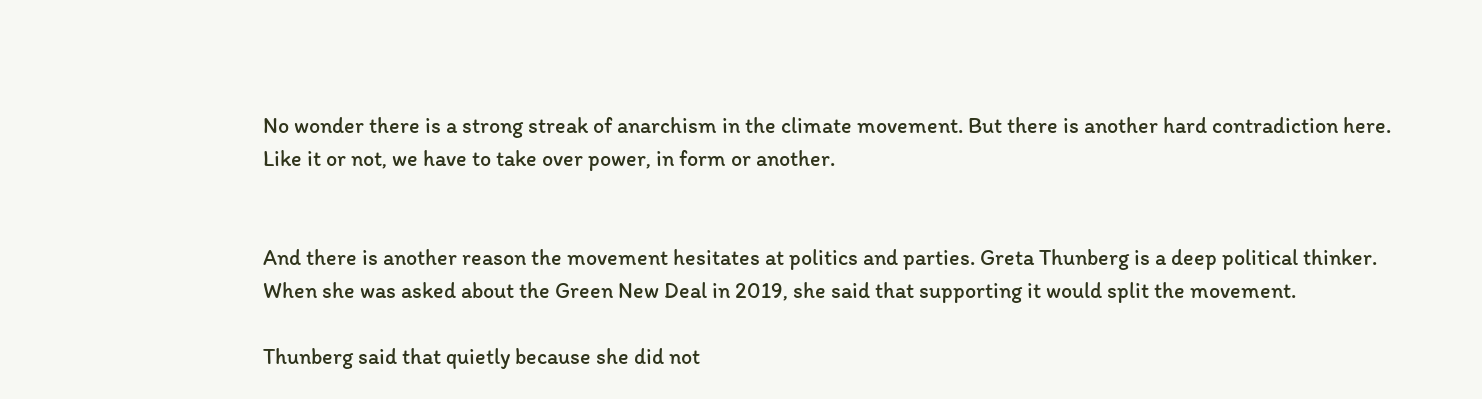No wonder there is a strong streak of anarchism in the climate movement. But there is another hard contradiction here. Like it or not, we have to take over power, in form or another.


And there is another reason the movement hesitates at politics and parties. Greta Thunberg is a deep political thinker. When she was asked about the Green New Deal in 2019, she said that supporting it would split the movement.

Thunberg said that quietly because she did not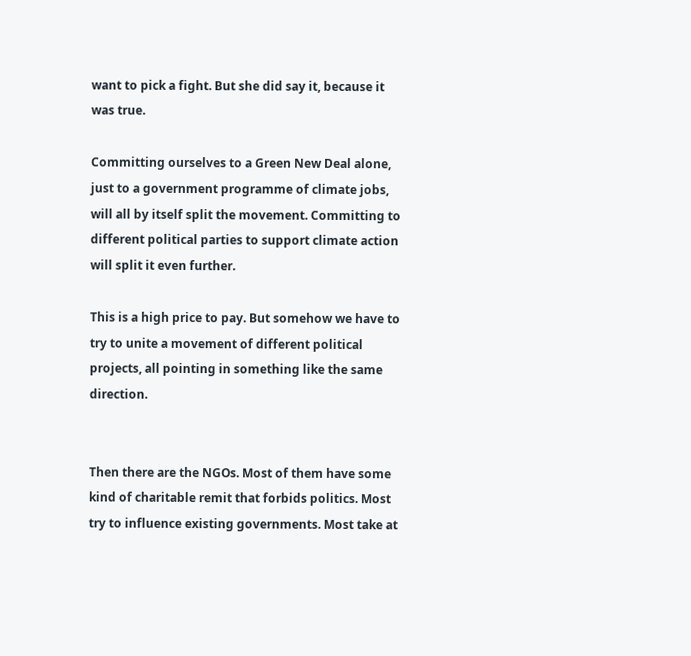want to pick a fight. But she did say it, because it was true.

Committing ourselves to a Green New Deal alone, just to a government programme of climate jobs, will all by itself split the movement. Committing to different political parties to support climate action will split it even further.

This is a high price to pay. But somehow we have to try to unite a movement of different political projects, all pointing in something like the same direction.


Then there are the NGOs. Most of them have some kind of charitable remit that forbids politics. Most try to influence existing governments. Most take at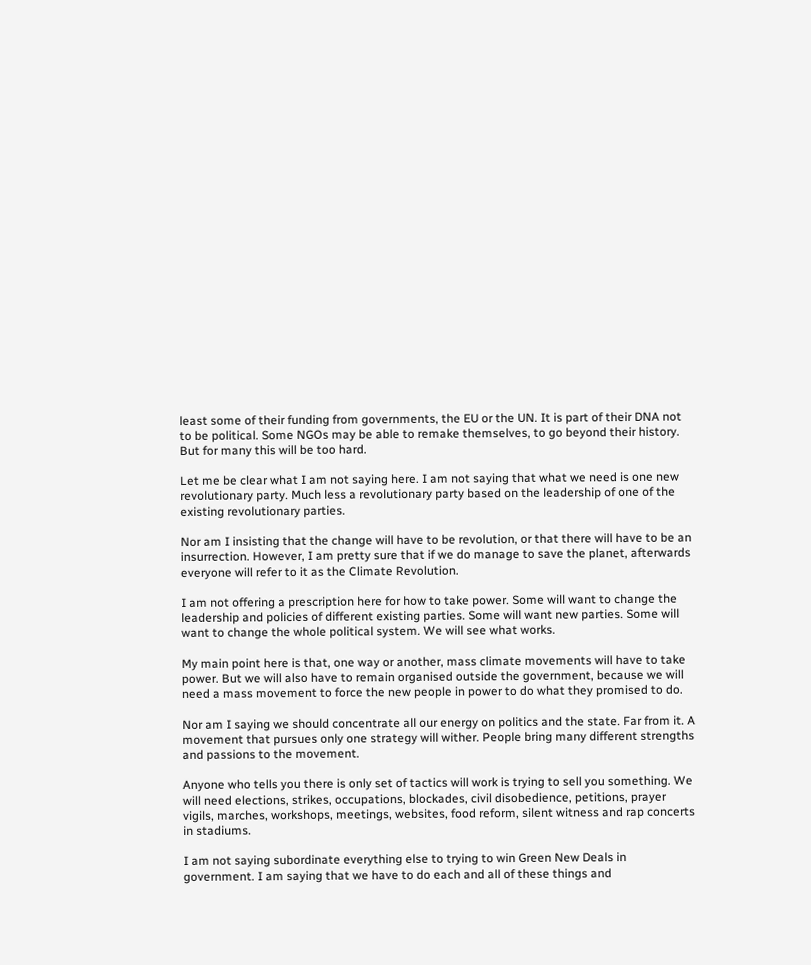least some of their funding from governments, the EU or the UN. It is part of their DNA not to be political. Some NGOs may be able to remake themselves, to go beyond their history. But for many this will be too hard.

Let me be clear what I am not saying here. I am not saying that what we need is one new revolutionary party. Much less a revolutionary party based on the leadership of one of the existing revolutionary parties.

Nor am I insisting that the change will have to be revolution, or that there will have to be an insurrection. However, I am pretty sure that if we do manage to save the planet, afterwards everyone will refer to it as the Climate Revolution.

I am not offering a prescription here for how to take power. Some will want to change the leadership and policies of different existing parties. Some will want new parties. Some will want to change the whole political system. We will see what works.

My main point here is that, one way or another, mass climate movements will have to take power. But we will also have to remain organised outside the government, because we will need a mass movement to force the new people in power to do what they promised to do.

Nor am I saying we should concentrate all our energy on politics and the state. Far from it. A movement that pursues only one strategy will wither. People bring many different strengths and passions to the movement.

Anyone who tells you there is only set of tactics will work is trying to sell you something. We will need elections, strikes, occupations, blockades, civil disobedience, petitions, prayer vigils, marches, workshops, meetings, websites, food reform, silent witness and rap concerts in stadiums.

I am not saying subordinate everything else to trying to win Green New Deals in government. I am saying that we have to do each and all of these things and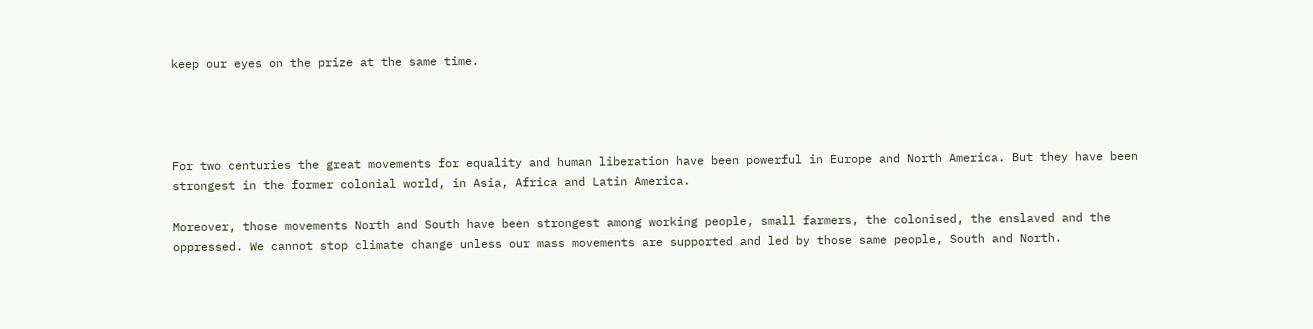keep our eyes on the prize at the same time.




For two centuries the great movements for equality and human liberation have been powerful in Europe and North America. But they have been strongest in the former colonial world, in Asia, Africa and Latin America.

Moreover, those movements North and South have been strongest among working people, small farmers, the colonised, the enslaved and the oppressed. We cannot stop climate change unless our mass movements are supported and led by those same people, South and North.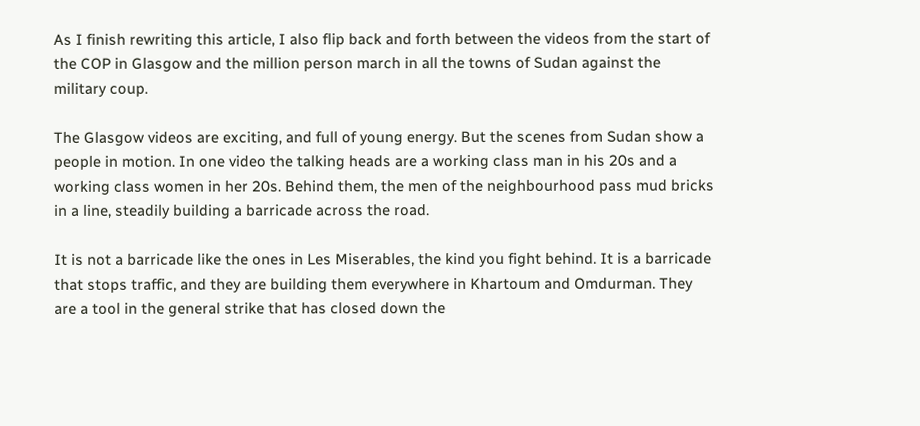As I finish rewriting this article, I also flip back and forth between the videos from the start of the COP in Glasgow and the million person march in all the towns of Sudan against the military coup.

The Glasgow videos are exciting, and full of young energy. But the scenes from Sudan show a people in motion. In one video the talking heads are a working class man in his 20s and a working class women in her 20s. Behind them, the men of the neighbourhood pass mud bricks in a line, steadily building a barricade across the road.

It is not a barricade like the ones in Les Miserables, the kind you fight behind. It is a barricade that stops traffic, and they are building them everywhere in Khartoum and Omdurman. They are a tool in the general strike that has closed down the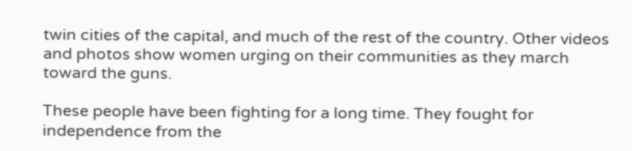twin cities of the capital, and much of the rest of the country. Other videos and photos show women urging on their communities as they march toward the guns.

These people have been fighting for a long time. They fought for independence from the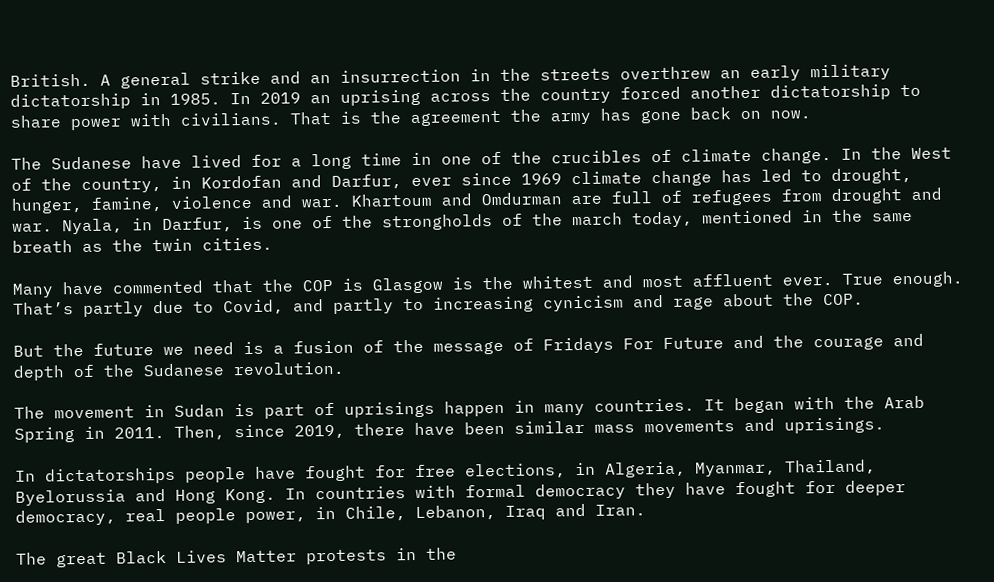British. A general strike and an insurrection in the streets overthrew an early military dictatorship in 1985. In 2019 an uprising across the country forced another dictatorship to share power with civilians. That is the agreement the army has gone back on now.

The Sudanese have lived for a long time in one of the crucibles of climate change. In the West of the country, in Kordofan and Darfur, ever since 1969 climate change has led to drought, hunger, famine, violence and war. Khartoum and Omdurman are full of refugees from drought and war. Nyala, in Darfur, is one of the strongholds of the march today, mentioned in the same breath as the twin cities.

Many have commented that the COP is Glasgow is the whitest and most affluent ever. True enough. That’s partly due to Covid, and partly to increasing cynicism and rage about the COP.

But the future we need is a fusion of the message of Fridays For Future and the courage and depth of the Sudanese revolution.

The movement in Sudan is part of uprisings happen in many countries. It began with the Arab Spring in 2011. Then, since 2019, there have been similar mass movements and uprisings.

In dictatorships people have fought for free elections, in Algeria, Myanmar, Thailand, Byelorussia and Hong Kong. In countries with formal democracy they have fought for deeper democracy, real people power, in Chile, Lebanon, Iraq and Iran.

The great Black Lives Matter protests in the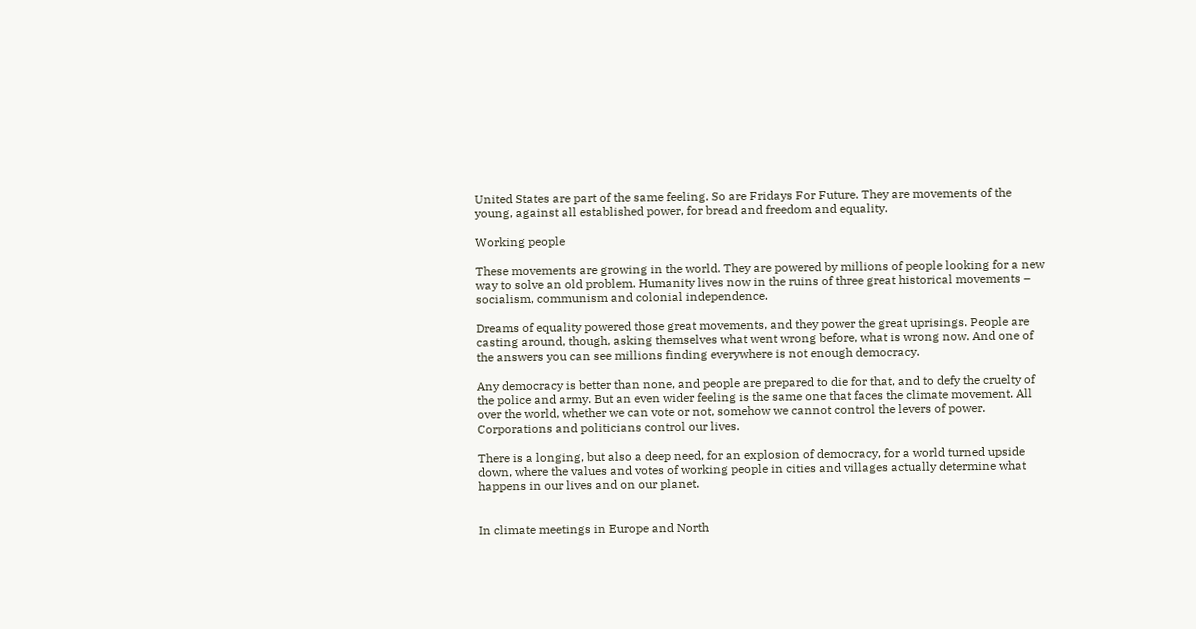United States are part of the same feeling. So are Fridays For Future. They are movements of the young, against all established power, for bread and freedom and equality.

Working people

These movements are growing in the world. They are powered by millions of people looking for a new way to solve an old problem. Humanity lives now in the ruins of three great historical movements – socialism, communism and colonial independence.

Dreams of equality powered those great movements, and they power the great uprisings. People are casting around, though, asking themselves what went wrong before, what is wrong now. And one of the answers you can see millions finding everywhere is not enough democracy.

Any democracy is better than none, and people are prepared to die for that, and to defy the cruelty of the police and army. But an even wider feeling is the same one that faces the climate movement. All over the world, whether we can vote or not, somehow we cannot control the levers of power. Corporations and politicians control our lives.

There is a longing, but also a deep need, for an explosion of democracy, for a world turned upside down, where the values and votes of working people in cities and villages actually determine what happens in our lives and on our planet.


In climate meetings in Europe and North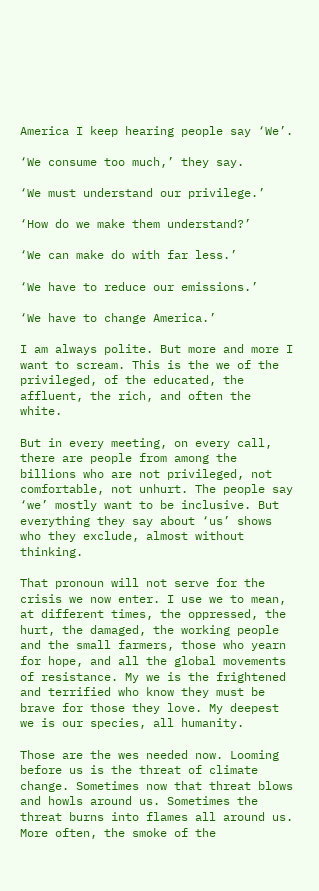America I keep hearing people say ‘We’.

‘We consume too much,’ they say.

‘We must understand our privilege.’

‘How do we make them understand?’

‘We can make do with far less.’

‘We have to reduce our emissions.’

‘We have to change America.’

I am always polite. But more and more I want to scream. This is the we of the privileged, of the educated, the affluent, the rich, and often the white.

But in every meeting, on every call, there are people from among the billions who are not privileged, not comfortable, not unhurt. The people say ‘we’ mostly want to be inclusive. But everything they say about ‘us’ shows who they exclude, almost without thinking.

That pronoun will not serve for the crisis we now enter. I use we to mean, at different times, the oppressed, the hurt, the damaged, the working people and the small farmers, those who yearn for hope, and all the global movements of resistance. My we is the frightened and terrified who know they must be brave for those they love. My deepest we is our species, all humanity.

Those are the wes needed now. Looming before us is the threat of climate change. Sometimes now that threat blows and howls around us. Sometimes the threat burns into flames all around us. More often, the smoke of the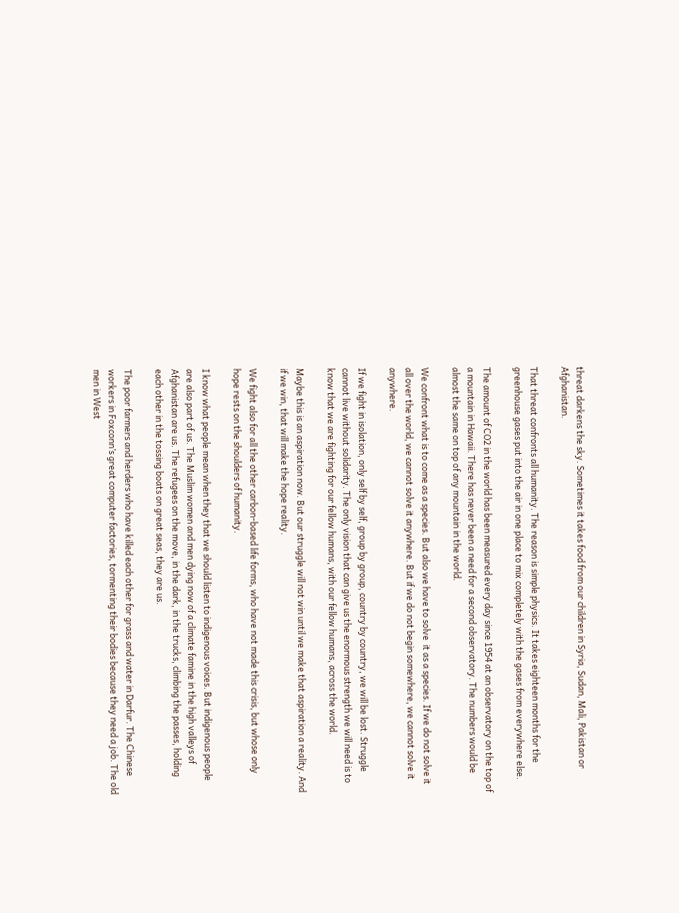threat darkens the sky. Sometimes it takes food from our children in Syria, Sudan, Mali, Pakistan or Afghanistan.

That threat confronts all humanity. The reason is simple physics. It takes eighteen months for the greenhouse gases put into the air in one place to mix completely with the gases from everywhere else.

The amount of CO2 in the world has been measured every day since 1954 at an observatory on the top of a mountain in Hawaii. There has never been a need for a second observatory. The numbers would be almost the same on top of any mountain in the world.

We confront what is to come as a species. But also we have to solve  it as a species. If we do not solve it all over the world, we cannot solve it anywhere. But if we do not begin somewhere, we cannot solve it anywhere.

If we fight in isolation, only self by self, group by group, country by country, we will be lost. Struggle cannot live without solidarity. The only vision that can give us the enormous strength we will need is to know that we are fighting for our fellow humans, with our fellow humans, across the world.

Maybe this is an aspiration now. But our struggle will not win until we make that aspiration a reality. And if we win, that will make the hope reality.

We fight also for all the other carbon-based life forms, who have not made this crisis, but whose only hope rests on the shoulders of humanity.

I know what people mean when they that we should listen to indigenous voices. But indigenous people are also part of us. The Muslim women and men dying now of a climate famine in the high valleys of Afghanistan are us. The refugees on the move, in the dark, in the trucks, climbing the passes, holding each other in the tossing boats on great seas, they are us.

The poor farmers and herders who have killed each other for grass and water in Darfur. The Chinese workers in Foxconn’s great computer factories, tormenting their bodies because they need a job. The old men in West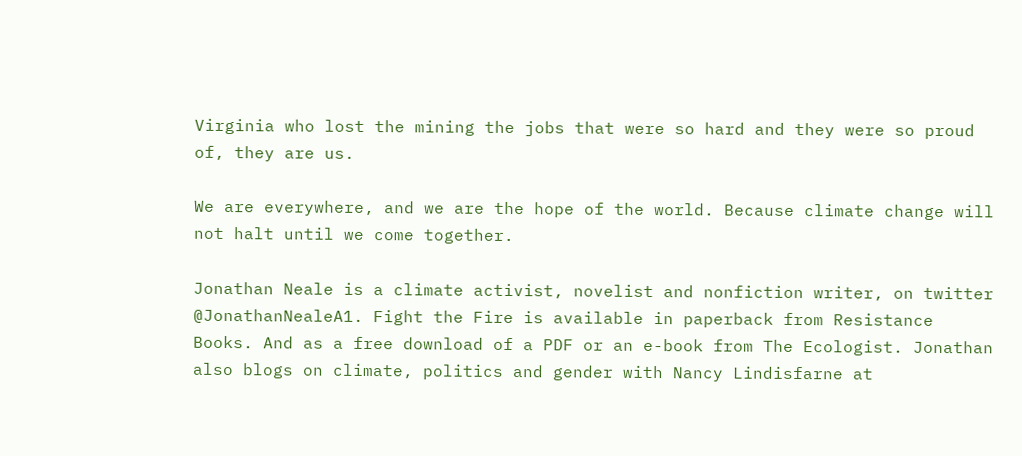Virginia who lost the mining the jobs that were so hard and they were so proud of, they are us.

We are everywhere, and we are the hope of the world. Because climate change will not halt until we come together.

Jonathan Neale is a climate activist, novelist and nonfiction writer, on twitter @JonathanNealeA1. Fight the Fire is available in paperback from Resistance Books. And as a free download of a PDF or an e-book from The Ecologist. Jonathan also blogs on climate, politics and gender with Nancy Lindisfarne at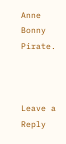Anne Bonny Pirate.



Leave a Reply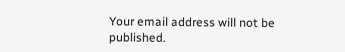Your email address will not be published.